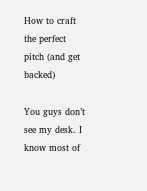How to craft the perfect pitch (and get backed)

You guys don’t see my desk. I know most of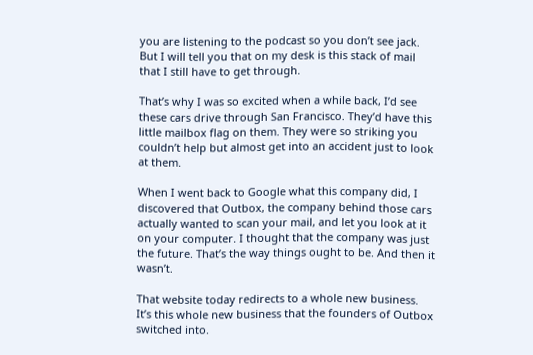you are listening to the podcast so you don’t see jack. But I will tell you that on my desk is this stack of mail that I still have to get through.

That’s why I was so excited when a while back, I’d see these cars drive through San Francisco. They’d have this little mailbox flag on them. They were so striking you couldn’t help but almost get into an accident just to look at them.

When I went back to Google what this company did, I discovered that Outbox, the company behind those cars actually wanted to scan your mail, and let you look at it on your computer. I thought that the company was just the future. That’s the way things ought to be. And then it wasn’t.

That website today redirects to a whole new business. It’s this whole new business that the founders of Outbox switched into.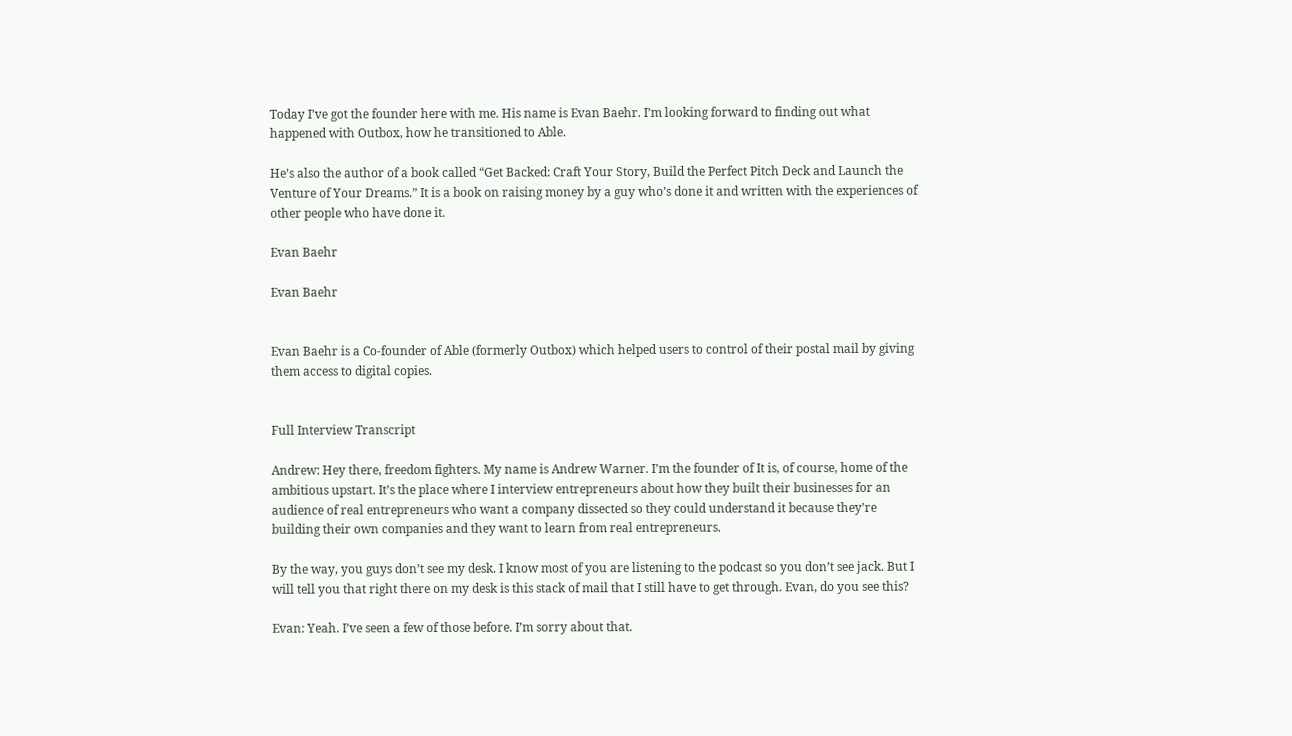Today I’ve got the founder here with me. His name is Evan Baehr. I’m looking forward to finding out what happened with Outbox, how he transitioned to Able.

He’s also the author of a book called “Get Backed: Craft Your Story, Build the Perfect Pitch Deck and Launch the Venture of Your Dreams.” It is a book on raising money by a guy who’s done it and written with the experiences of other people who have done it.

Evan Baehr

Evan Baehr


Evan Baehr is a Co-founder of Able (formerly Outbox) which helped users to control of their postal mail by giving them access to digital copies.


Full Interview Transcript

Andrew: Hey there, freedom fighters. My name is Andrew Warner. I’m the founder of It is, of course, home of the ambitious upstart. It’s the place where I interview entrepreneurs about how they built their businesses for an audience of real entrepreneurs who want a company dissected so they could understand it because they’re building their own companies and they want to learn from real entrepreneurs.

By the way, you guys don’t see my desk. I know most of you are listening to the podcast so you don’t see jack. But I will tell you that right there on my desk is this stack of mail that I still have to get through. Evan, do you see this?

Evan: Yeah. I’ve seen a few of those before. I’m sorry about that.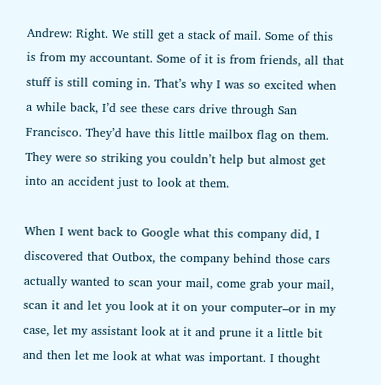Andrew: Right. We still get a stack of mail. Some of this is from my accountant. Some of it is from friends, all that stuff is still coming in. That’s why I was so excited when a while back, I’d see these cars drive through San Francisco. They’d have this little mailbox flag on them. They were so striking you couldn’t help but almost get into an accident just to look at them.

When I went back to Google what this company did, I discovered that Outbox, the company behind those cars actually wanted to scan your mail, come grab your mail, scan it and let you look at it on your computer–or in my case, let my assistant look at it and prune it a little bit and then let me look at what was important. I thought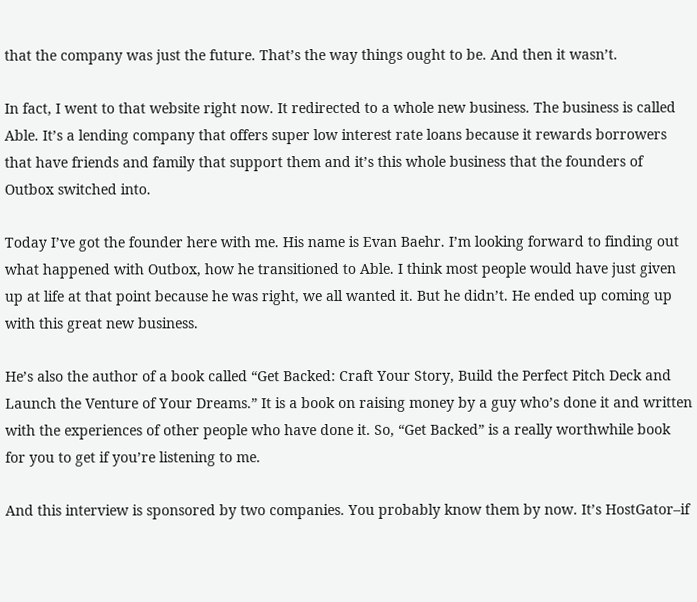that the company was just the future. That’s the way things ought to be. And then it wasn’t.

In fact, I went to that website right now. It redirected to a whole new business. The business is called Able. It’s a lending company that offers super low interest rate loans because it rewards borrowers that have friends and family that support them and it’s this whole business that the founders of Outbox switched into.

Today I’ve got the founder here with me. His name is Evan Baehr. I’m looking forward to finding out what happened with Outbox, how he transitioned to Able. I think most people would have just given up at life at that point because he was right, we all wanted it. But he didn’t. He ended up coming up with this great new business.

He’s also the author of a book called “Get Backed: Craft Your Story, Build the Perfect Pitch Deck and Launch the Venture of Your Dreams.” It is a book on raising money by a guy who’s done it and written with the experiences of other people who have done it. So, “Get Backed” is a really worthwhile book for you to get if you’re listening to me.

And this interview is sponsored by two companies. You probably know them by now. It’s HostGator–if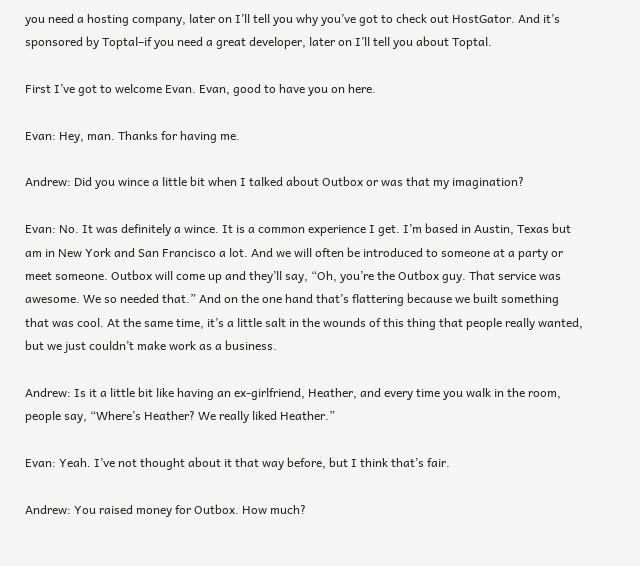you need a hosting company, later on I’ll tell you why you’ve got to check out HostGator. And it’s sponsored by Toptal–if you need a great developer, later on I’ll tell you about Toptal.

First I’ve got to welcome Evan. Evan, good to have you on here.

Evan: Hey, man. Thanks for having me.

Andrew: Did you wince a little bit when I talked about Outbox or was that my imagination?

Evan: No. It was definitely a wince. It is a common experience I get. I’m based in Austin, Texas but am in New York and San Francisco a lot. And we will often be introduced to someone at a party or meet someone. Outbox will come up and they’ll say, “Oh, you’re the Outbox guy. That service was awesome. We so needed that.” And on the one hand that’s flattering because we built something that was cool. At the same time, it’s a little salt in the wounds of this thing that people really wanted, but we just couldn’t make work as a business.

Andrew: Is it a little bit like having an ex-girlfriend, Heather, and every time you walk in the room, people say, “Where’s Heather? We really liked Heather.”

Evan: Yeah. I’ve not thought about it that way before, but I think that’s fair.

Andrew: You raised money for Outbox. How much?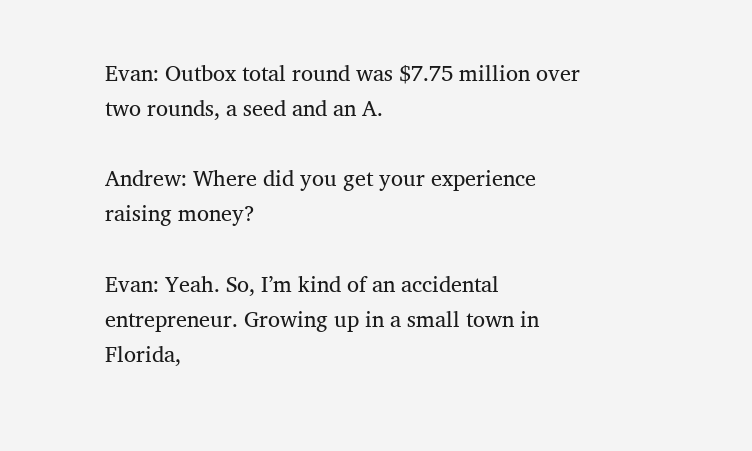Evan: Outbox total round was $7.75 million over two rounds, a seed and an A.

Andrew: Where did you get your experience raising money?

Evan: Yeah. So, I’m kind of an accidental entrepreneur. Growing up in a small town in Florida,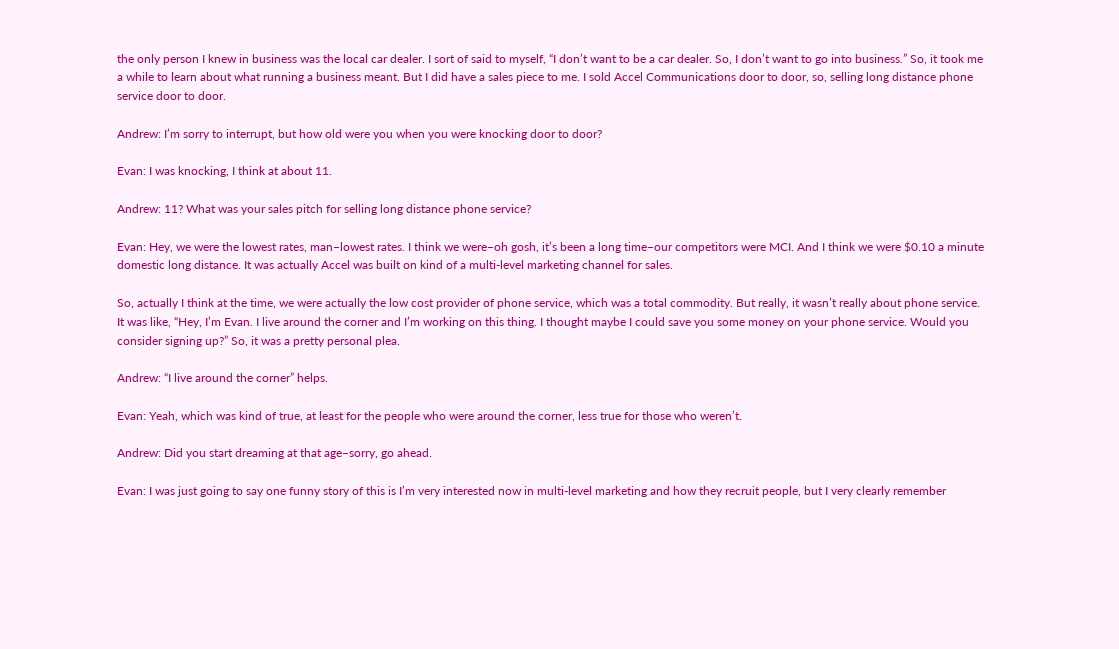the only person I knew in business was the local car dealer. I sort of said to myself, “I don’t want to be a car dealer. So, I don’t want to go into business.” So, it took me a while to learn about what running a business meant. But I did have a sales piece to me. I sold Accel Communications door to door, so, selling long distance phone service door to door.

Andrew: I’m sorry to interrupt, but how old were you when you were knocking door to door?

Evan: I was knocking, I think at about 11.

Andrew: 11? What was your sales pitch for selling long distance phone service?

Evan: Hey, we were the lowest rates, man–lowest rates. I think we were–oh gosh, it’s been a long time–our competitors were MCI. And I think we were $0.10 a minute domestic long distance. It was actually Accel was built on kind of a multi-level marketing channel for sales.

So, actually I think at the time, we were actually the low cost provider of phone service, which was a total commodity. But really, it wasn’t really about phone service. It was like, “Hey, I’m Evan. I live around the corner and I’m working on this thing. I thought maybe I could save you some money on your phone service. Would you consider signing up?” So, it was a pretty personal plea.

Andrew: “I live around the corner” helps.

Evan: Yeah, which was kind of true, at least for the people who were around the corner, less true for those who weren’t.

Andrew: Did you start dreaming at that age–sorry, go ahead.

Evan: I was just going to say one funny story of this is I’m very interested now in multi-level marketing and how they recruit people, but I very clearly remember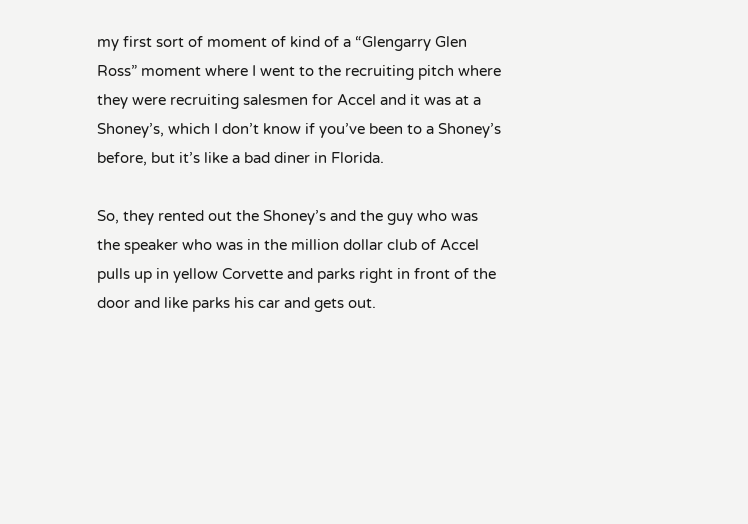my first sort of moment of kind of a “Glengarry Glen Ross” moment where I went to the recruiting pitch where they were recruiting salesmen for Accel and it was at a Shoney’s, which I don’t know if you’ve been to a Shoney’s before, but it’s like a bad diner in Florida.

So, they rented out the Shoney’s and the guy who was the speaker who was in the million dollar club of Accel pulls up in yellow Corvette and parks right in front of the door and like parks his car and gets out.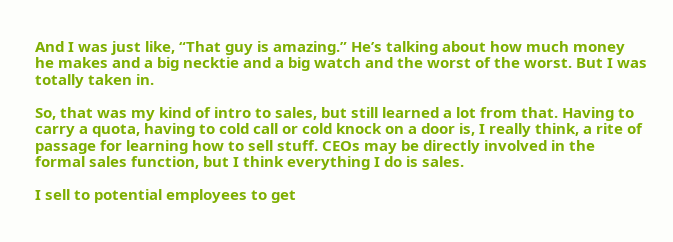And I was just like, “That guy is amazing.” He’s talking about how much money he makes and a big necktie and a big watch and the worst of the worst. But I was totally taken in.

So, that was my kind of intro to sales, but still learned a lot from that. Having to carry a quota, having to cold call or cold knock on a door is, I really think, a rite of passage for learning how to sell stuff. CEOs may be directly involved in the formal sales function, but I think everything I do is sales.

I sell to potential employees to get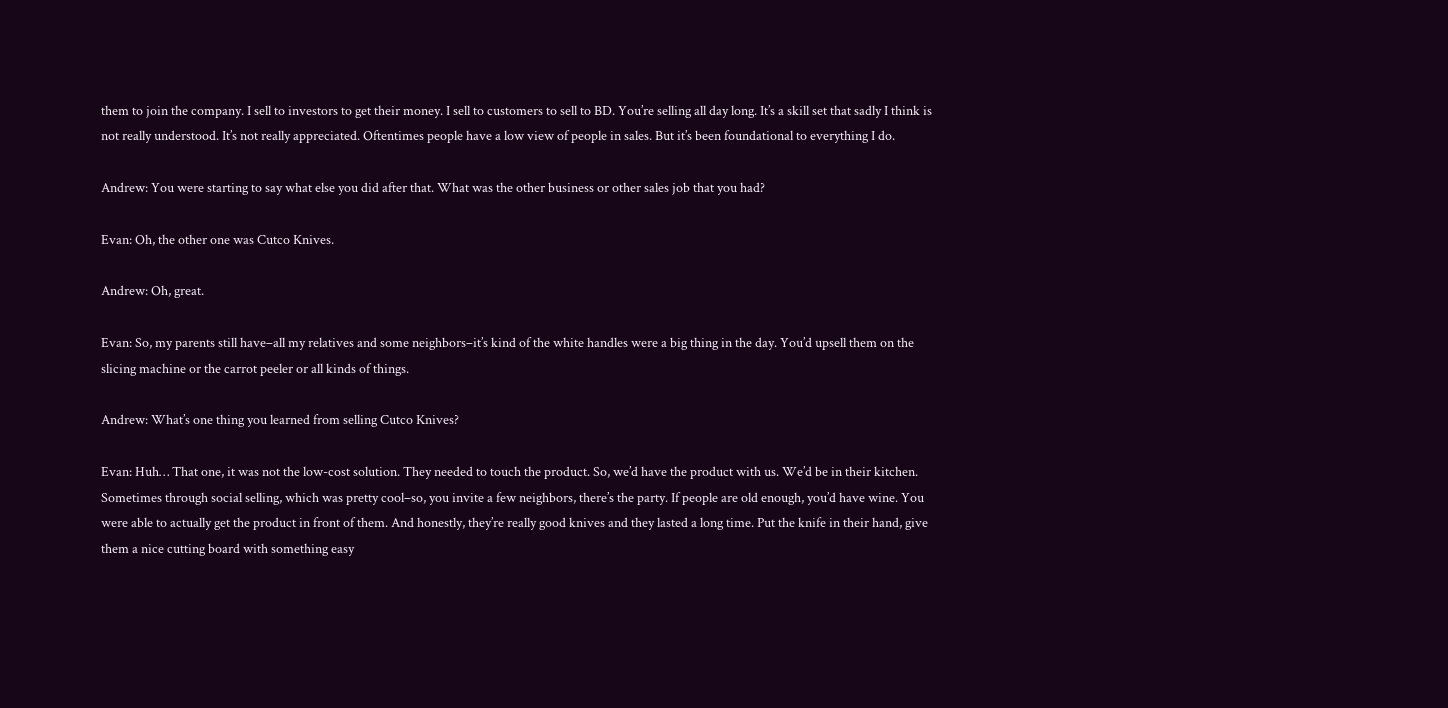them to join the company. I sell to investors to get their money. I sell to customers to sell to BD. You’re selling all day long. It’s a skill set that sadly I think is not really understood. It’s not really appreciated. Oftentimes people have a low view of people in sales. But it’s been foundational to everything I do.

Andrew: You were starting to say what else you did after that. What was the other business or other sales job that you had?

Evan: Oh, the other one was Cutco Knives.

Andrew: Oh, great.

Evan: So, my parents still have–all my relatives and some neighbors–it’s kind of the white handles were a big thing in the day. You’d upsell them on the slicing machine or the carrot peeler or all kinds of things.

Andrew: What’s one thing you learned from selling Cutco Knives?

Evan: Huh… That one, it was not the low-cost solution. They needed to touch the product. So, we’d have the product with us. We’d be in their kitchen. Sometimes through social selling, which was pretty cool–so, you invite a few neighbors, there’s the party. If people are old enough, you’d have wine. You were able to actually get the product in front of them. And honestly, they’re really good knives and they lasted a long time. Put the knife in their hand, give them a nice cutting board with something easy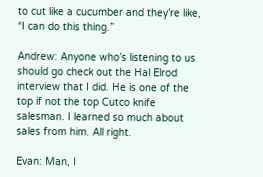to cut like a cucumber and they’re like, “I can do this thing.”

Andrew: Anyone who’s listening to us should go check out the Hal Elrod interview that I did. He is one of the top if not the top Cutco knife salesman. I learned so much about sales from him. All right.

Evan: Man, I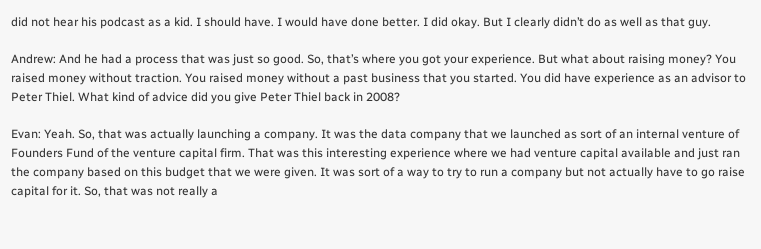did not hear his podcast as a kid. I should have. I would have done better. I did okay. But I clearly didn’t do as well as that guy.

Andrew: And he had a process that was just so good. So, that’s where you got your experience. But what about raising money? You raised money without traction. You raised money without a past business that you started. You did have experience as an advisor to Peter Thiel. What kind of advice did you give Peter Thiel back in 2008?

Evan: Yeah. So, that was actually launching a company. It was the data company that we launched as sort of an internal venture of Founders Fund of the venture capital firm. That was this interesting experience where we had venture capital available and just ran the company based on this budget that we were given. It was sort of a way to try to run a company but not actually have to go raise capital for it. So, that was not really a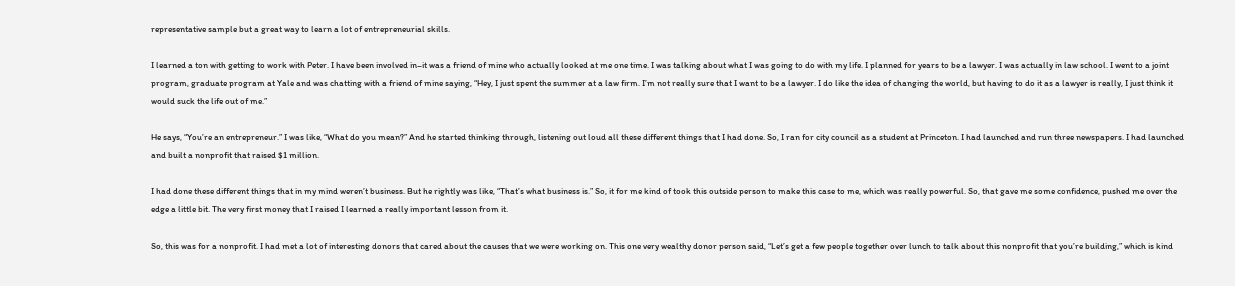representative sample but a great way to learn a lot of entrepreneurial skills.

I learned a ton with getting to work with Peter. I have been involved in–it was a friend of mine who actually looked at me one time. I was talking about what I was going to do with my life. I planned for years to be a lawyer. I was actually in law school. I went to a joint program, graduate program at Yale and was chatting with a friend of mine saying, “Hey, I just spent the summer at a law firm. I’m not really sure that I want to be a lawyer. I do like the idea of changing the world, but having to do it as a lawyer is really, I just think it would suck the life out of me.”

He says, “You’re an entrepreneur.” I was like, “What do you mean?” And he started thinking through, listening out loud all these different things that I had done. So, I ran for city council as a student at Princeton. I had launched and run three newspapers. I had launched and built a nonprofit that raised $1 million.

I had done these different things that in my mind weren’t business. But he rightly was like, “That’s what business is.” So, it for me kind of took this outside person to make this case to me, which was really powerful. So, that gave me some confidence, pushed me over the edge a little bit. The very first money that I raised I learned a really important lesson from it.

So, this was for a nonprofit. I had met a lot of interesting donors that cared about the causes that we were working on. This one very wealthy donor person said, “Let’s get a few people together over lunch to talk about this nonprofit that you’re building,” which is kind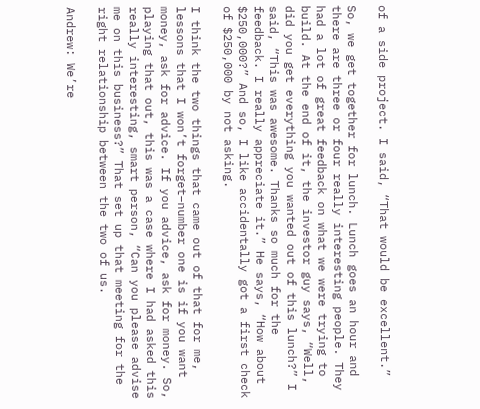of a side project. I said, “That would be excellent.”

So, we get together for lunch. Lunch goes an hour and there are three or four really interesting people. They had a lot of great feedback on what we were trying to build. At the end of it, the investor guy says, “Well, did you get everything you wanted out of this lunch?” I said, “This was awesome. Thanks so much for the feedback. I really appreciate it.” He says, “How about $250,000?” And so, I like accidentally got a first check of $250,000 by not asking.

I think the two things that came out of that for me, lessons that I won’t forget–number one is if you want money, ask for advice. If you advice, ask for money. So, playing that out, this was a case where I had asked this really interesting, smart person, “Can you please advise me on this business?” That set up that meeting for the right relationship between the two of us.

Andrew: We’re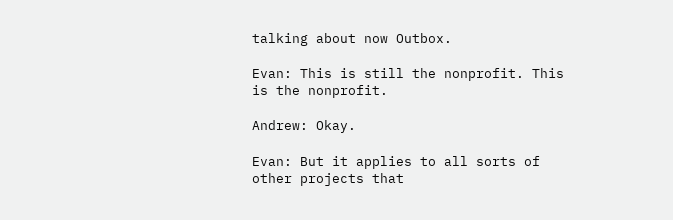talking about now Outbox.

Evan: This is still the nonprofit. This is the nonprofit.

Andrew: Okay.

Evan: But it applies to all sorts of other projects that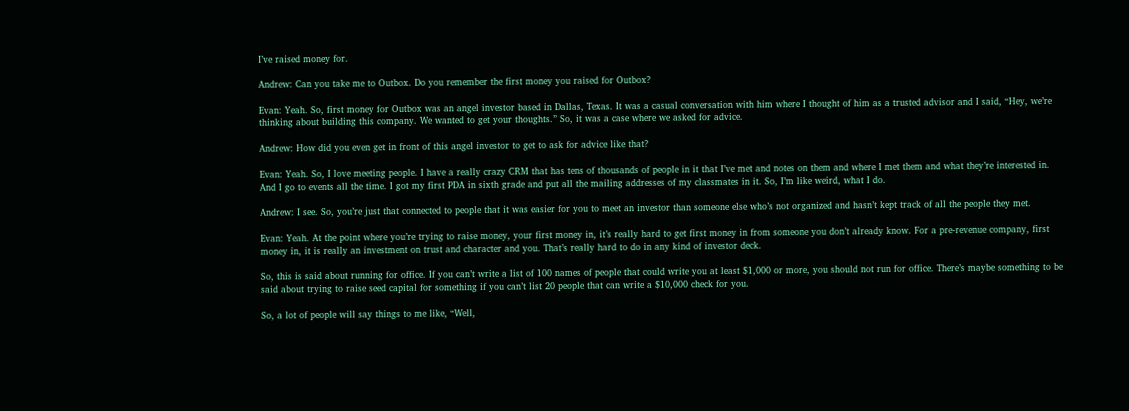I’ve raised money for.

Andrew: Can you take me to Outbox. Do you remember the first money you raised for Outbox?

Evan: Yeah. So, first money for Outbox was an angel investor based in Dallas, Texas. It was a casual conversation with him where I thought of him as a trusted advisor and I said, “Hey, we’re thinking about building this company. We wanted to get your thoughts.” So, it was a case where we asked for advice.

Andrew: How did you even get in front of this angel investor to get to ask for advice like that?

Evan: Yeah. So, I love meeting people. I have a really crazy CRM that has tens of thousands of people in it that I’ve met and notes on them and where I met them and what they’re interested in. And I go to events all the time. I got my first PDA in sixth grade and put all the mailing addresses of my classmates in it. So, I’m like weird, what I do.

Andrew: I see. So, you’re just that connected to people that it was easier for you to meet an investor than someone else who’s not organized and hasn’t kept track of all the people they met.

Evan: Yeah. At the point where you’re trying to raise money, your first money in, it’s really hard to get first money in from someone you don’t already know. For a pre-revenue company, first money in, it is really an investment on trust and character and you. That’s really hard to do in any kind of investor deck.

So, this is said about running for office. If you can’t write a list of 100 names of people that could write you at least $1,000 or more, you should not run for office. There’s maybe something to be said about trying to raise seed capital for something if you can’t list 20 people that can write a $10,000 check for you.

So, a lot of people will say things to me like, “Well,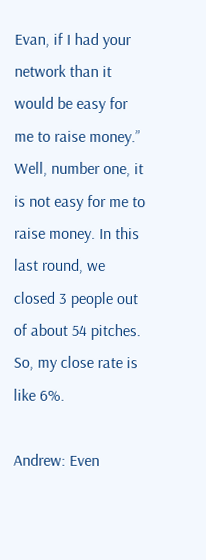Evan, if I had your network than it would be easy for me to raise money.” Well, number one, it is not easy for me to raise money. In this last round, we closed 3 people out of about 54 pitches. So, my close rate is like 6%.

Andrew: Even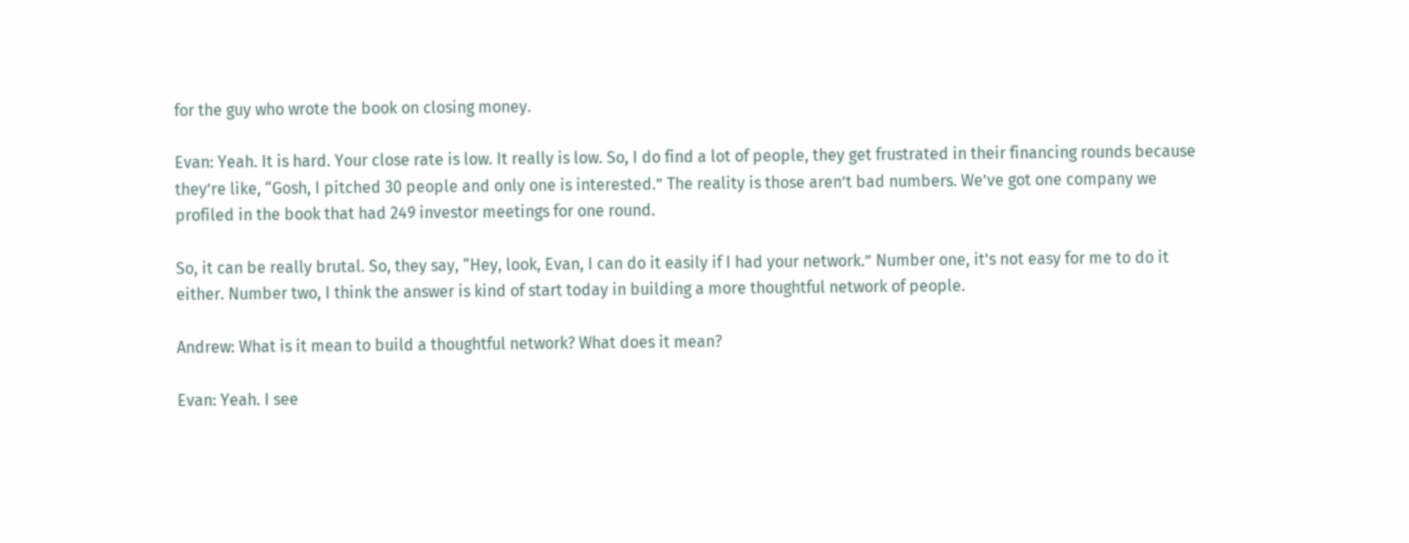for the guy who wrote the book on closing money.

Evan: Yeah. It is hard. Your close rate is low. It really is low. So, I do find a lot of people, they get frustrated in their financing rounds because they’re like, “Gosh, I pitched 30 people and only one is interested.” The reality is those aren’t bad numbers. We’ve got one company we profiled in the book that had 249 investor meetings for one round.

So, it can be really brutal. So, they say, “Hey, look, Evan, I can do it easily if I had your network.” Number one, it’s not easy for me to do it either. Number two, I think the answer is kind of start today in building a more thoughtful network of people.

Andrew: What is it mean to build a thoughtful network? What does it mean?

Evan: Yeah. I see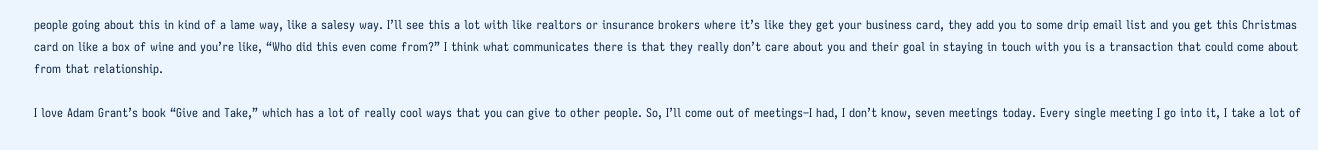people going about this in kind of a lame way, like a salesy way. I’ll see this a lot with like realtors or insurance brokers where it’s like they get your business card, they add you to some drip email list and you get this Christmas card on like a box of wine and you’re like, “Who did this even come from?” I think what communicates there is that they really don’t care about you and their goal in staying in touch with you is a transaction that could come about from that relationship.

I love Adam Grant’s book “Give and Take,” which has a lot of really cool ways that you can give to other people. So, I’ll come out of meetings–I had, I don’t know, seven meetings today. Every single meeting I go into it, I take a lot of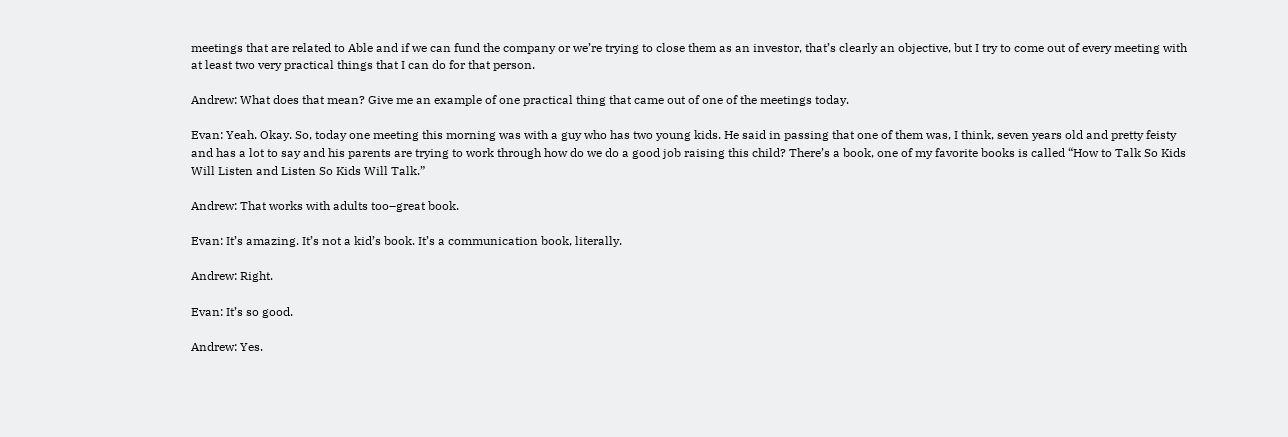meetings that are related to Able and if we can fund the company or we’re trying to close them as an investor, that’s clearly an objective, but I try to come out of every meeting with at least two very practical things that I can do for that person.

Andrew: What does that mean? Give me an example of one practical thing that came out of one of the meetings today.

Evan: Yeah. Okay. So, today one meeting this morning was with a guy who has two young kids. He said in passing that one of them was, I think, seven years old and pretty feisty and has a lot to say and his parents are trying to work through how do we do a good job raising this child? There’s a book, one of my favorite books is called “How to Talk So Kids Will Listen and Listen So Kids Will Talk.”

Andrew: That works with adults too–great book.

Evan: It’s amazing. It’s not a kid’s book. It’s a communication book, literally.

Andrew: Right.

Evan: It’s so good.

Andrew: Yes.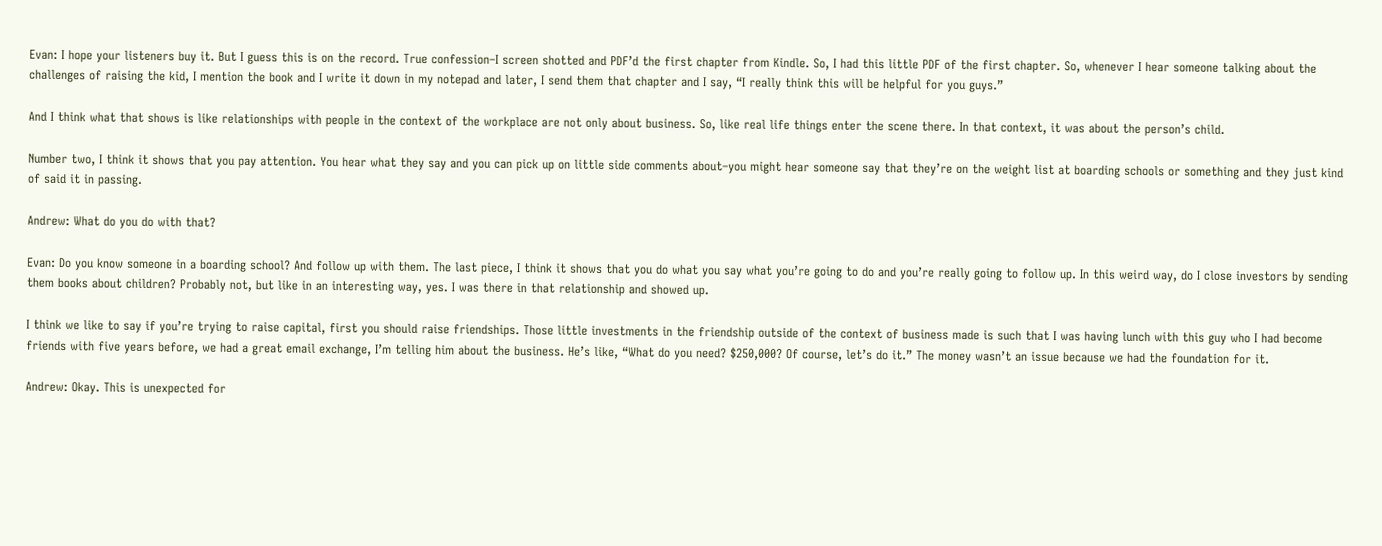Evan: I hope your listeners buy it. But I guess this is on the record. True confession–I screen shotted and PDF’d the first chapter from Kindle. So, I had this little PDF of the first chapter. So, whenever I hear someone talking about the challenges of raising the kid, I mention the book and I write it down in my notepad and later, I send them that chapter and I say, “I really think this will be helpful for you guys.”

And I think what that shows is like relationships with people in the context of the workplace are not only about business. So, like real life things enter the scene there. In that context, it was about the person’s child.

Number two, I think it shows that you pay attention. You hear what they say and you can pick up on little side comments about–you might hear someone say that they’re on the weight list at boarding schools or something and they just kind of said it in passing.

Andrew: What do you do with that?

Evan: Do you know someone in a boarding school? And follow up with them. The last piece, I think it shows that you do what you say what you’re going to do and you’re really going to follow up. In this weird way, do I close investors by sending them books about children? Probably not, but like in an interesting way, yes. I was there in that relationship and showed up.

I think we like to say if you’re trying to raise capital, first you should raise friendships. Those little investments in the friendship outside of the context of business made is such that I was having lunch with this guy who I had become friends with five years before, we had a great email exchange, I’m telling him about the business. He’s like, “What do you need? $250,000? Of course, let’s do it.” The money wasn’t an issue because we had the foundation for it.

Andrew: Okay. This is unexpected for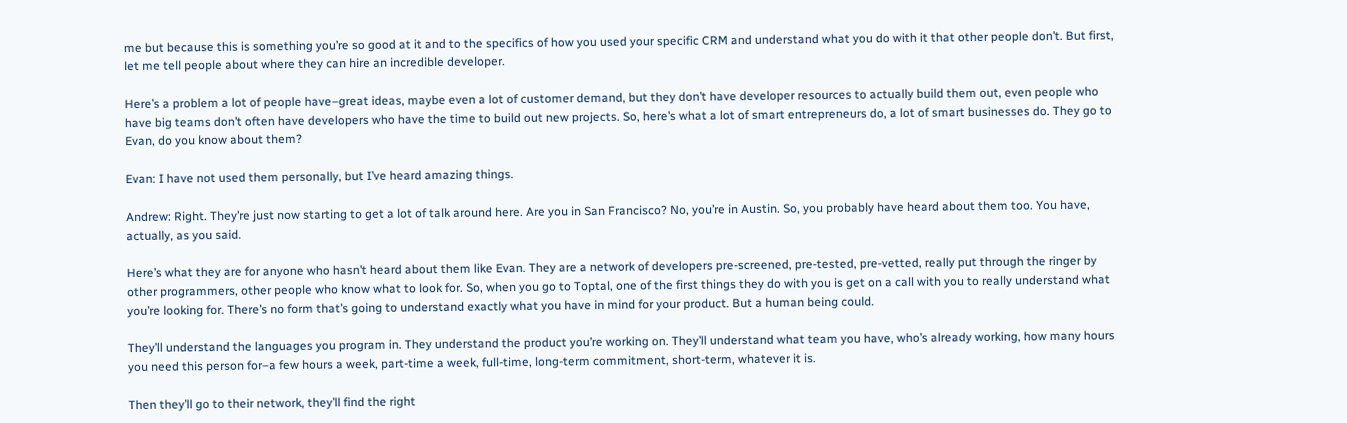me but because this is something you’re so good at it and to the specifics of how you used your specific CRM and understand what you do with it that other people don’t. But first, let me tell people about where they can hire an incredible developer.

Here’s a problem a lot of people have–great ideas, maybe even a lot of customer demand, but they don’t have developer resources to actually build them out, even people who have big teams don’t often have developers who have the time to build out new projects. So, here’s what a lot of smart entrepreneurs do, a lot of smart businesses do. They go to Evan, do you know about them?

Evan: I have not used them personally, but I’ve heard amazing things.

Andrew: Right. They’re just now starting to get a lot of talk around here. Are you in San Francisco? No, you’re in Austin. So, you probably have heard about them too. You have, actually, as you said.

Here’s what they are for anyone who hasn’t heard about them like Evan. They are a network of developers pre-screened, pre-tested, pre-vetted, really put through the ringer by other programmers, other people who know what to look for. So, when you go to Toptal, one of the first things they do with you is get on a call with you to really understand what you’re looking for. There’s no form that’s going to understand exactly what you have in mind for your product. But a human being could.

They’ll understand the languages you program in. They understand the product you’re working on. They’ll understand what team you have, who’s already working, how many hours you need this person for–a few hours a week, part-time a week, full-time, long-term commitment, short-term, whatever it is.

Then they’ll go to their network, they’ll find the right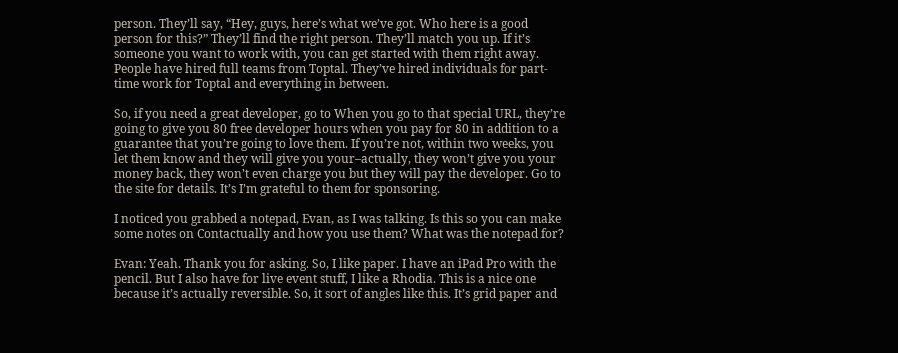person. They’ll say, “Hey, guys, here’s what we’ve got. Who here is a good person for this?” They’ll find the right person. They’ll match you up. If it’s someone you want to work with, you can get started with them right away. People have hired full teams from Toptal. They’ve hired individuals for part-time work for Toptal and everything in between.

So, if you need a great developer, go to When you go to that special URL, they’re going to give you 80 free developer hours when you pay for 80 in addition to a guarantee that you’re going to love them. If you’re not, within two weeks, you let them know and they will give you your–actually, they won’t give you your money back, they won’t even charge you but they will pay the developer. Go to the site for details. It’s I’m grateful to them for sponsoring.

I noticed you grabbed a notepad, Evan, as I was talking. Is this so you can make some notes on Contactually and how you use them? What was the notepad for?

Evan: Yeah. Thank you for asking. So, I like paper. I have an iPad Pro with the pencil. But I also have for live event stuff, I like a Rhodia. This is a nice one because it’s actually reversible. So, it sort of angles like this. It’s grid paper and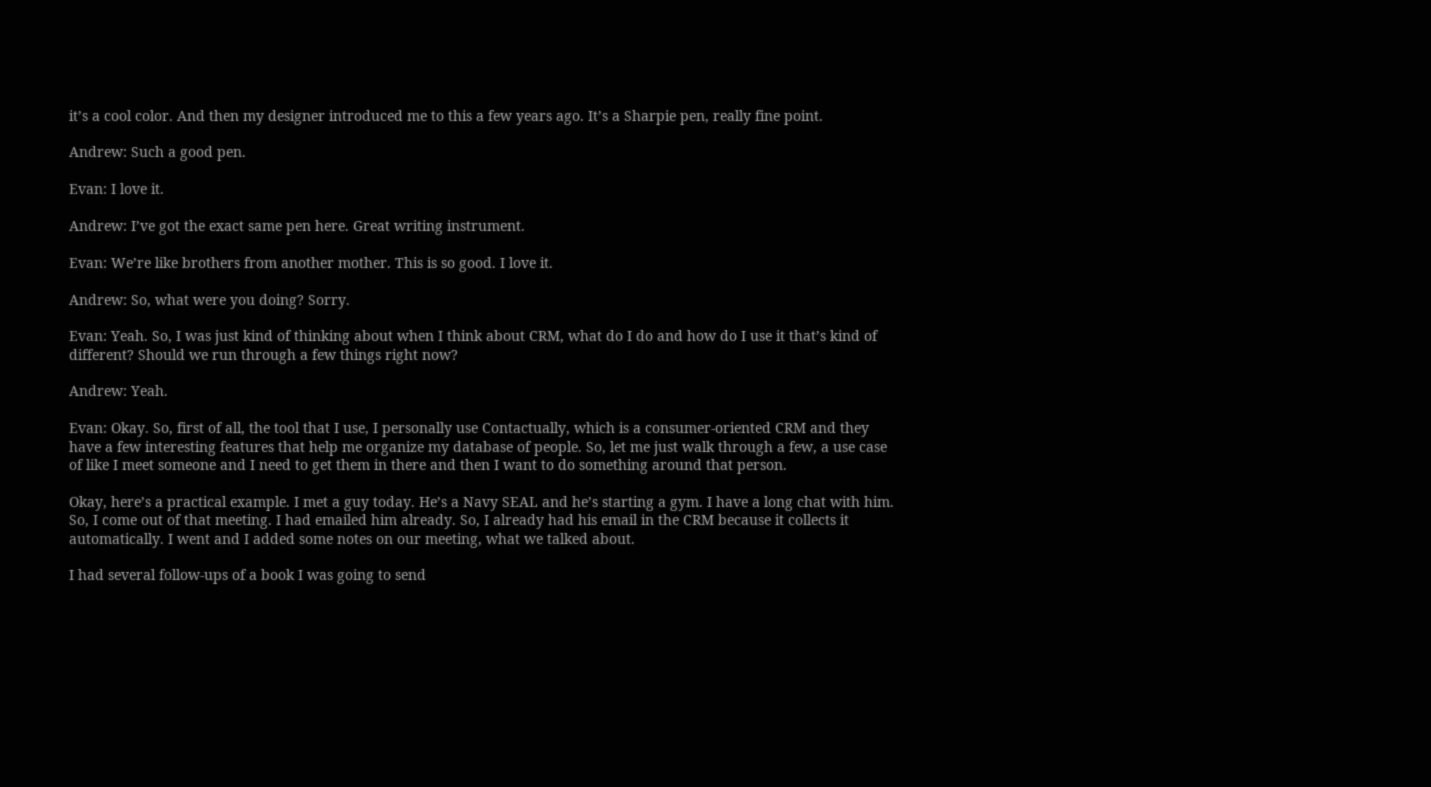it’s a cool color. And then my designer introduced me to this a few years ago. It’s a Sharpie pen, really fine point.

Andrew: Such a good pen.

Evan: I love it.

Andrew: I’ve got the exact same pen here. Great writing instrument.

Evan: We’re like brothers from another mother. This is so good. I love it.

Andrew: So, what were you doing? Sorry.

Evan: Yeah. So, I was just kind of thinking about when I think about CRM, what do I do and how do I use it that’s kind of different? Should we run through a few things right now?

Andrew: Yeah.

Evan: Okay. So, first of all, the tool that I use, I personally use Contactually, which is a consumer-oriented CRM and they have a few interesting features that help me organize my database of people. So, let me just walk through a few, a use case of like I meet someone and I need to get them in there and then I want to do something around that person.

Okay, here’s a practical example. I met a guy today. He’s a Navy SEAL and he’s starting a gym. I have a long chat with him. So, I come out of that meeting. I had emailed him already. So, I already had his email in the CRM because it collects it automatically. I went and I added some notes on our meeting, what we talked about.

I had several follow-ups of a book I was going to send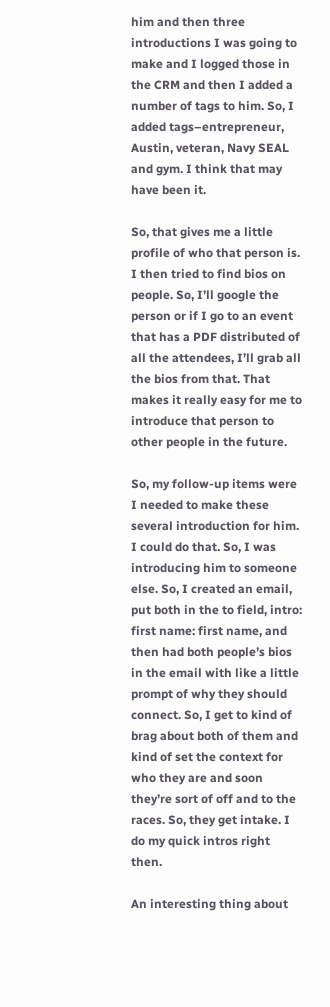him and then three introductions I was going to make and I logged those in the CRM and then I added a number of tags to him. So, I added tags–entrepreneur, Austin, veteran, Navy SEAL and gym. I think that may have been it.

So, that gives me a little profile of who that person is. I then tried to find bios on people. So, I’ll google the person or if I go to an event that has a PDF distributed of all the attendees, I’ll grab all the bios from that. That makes it really easy for me to introduce that person to other people in the future.

So, my follow-up items were I needed to make these several introduction for him. I could do that. So, I was introducing him to someone else. So, I created an email, put both in the to field, intro: first name: first name, and then had both people’s bios in the email with like a little prompt of why they should connect. So, I get to kind of brag about both of them and kind of set the context for who they are and soon they’re sort of off and to the races. So, they get intake. I do my quick intros right then.

An interesting thing about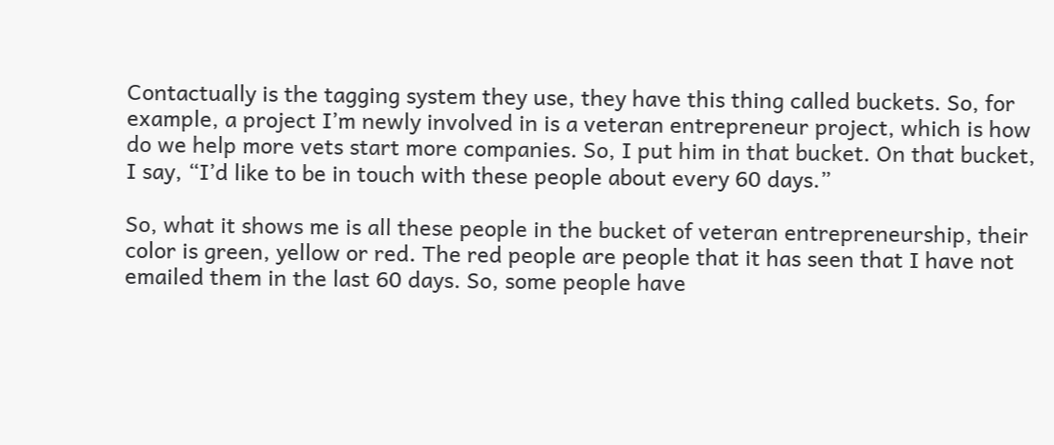Contactually is the tagging system they use, they have this thing called buckets. So, for example, a project I’m newly involved in is a veteran entrepreneur project, which is how do we help more vets start more companies. So, I put him in that bucket. On that bucket, I say, “I’d like to be in touch with these people about every 60 days.”

So, what it shows me is all these people in the bucket of veteran entrepreneurship, their color is green, yellow or red. The red people are people that it has seen that I have not emailed them in the last 60 days. So, some people have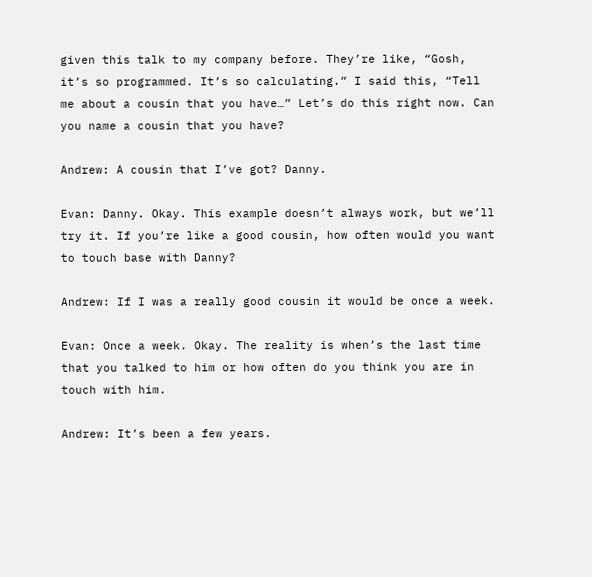given this talk to my company before. They’re like, “Gosh, it’s so programmed. It’s so calculating.” I said this, “Tell me about a cousin that you have…” Let’s do this right now. Can you name a cousin that you have?

Andrew: A cousin that I’ve got? Danny.

Evan: Danny. Okay. This example doesn’t always work, but we’ll try it. If you’re like a good cousin, how often would you want to touch base with Danny?

Andrew: If I was a really good cousin it would be once a week.

Evan: Once a week. Okay. The reality is when’s the last time that you talked to him or how often do you think you are in touch with him.

Andrew: It’s been a few years.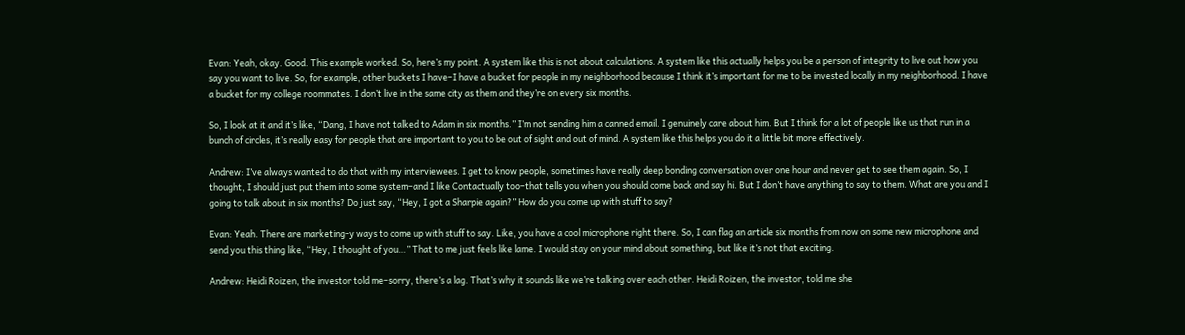Evan: Yeah, okay. Good. This example worked. So, here’s my point. A system like this is not about calculations. A system like this actually helps you be a person of integrity to live out how you say you want to live. So, for example, other buckets I have–I have a bucket for people in my neighborhood because I think it’s important for me to be invested locally in my neighborhood. I have a bucket for my college roommates. I don’t live in the same city as them and they’re on every six months.

So, I look at it and it’s like, “Dang, I have not talked to Adam in six months.” I’m not sending him a canned email. I genuinely care about him. But I think for a lot of people like us that run in a bunch of circles, it’s really easy for people that are important to you to be out of sight and out of mind. A system like this helps you do it a little bit more effectively.

Andrew: I’ve always wanted to do that with my interviewees. I get to know people, sometimes have really deep bonding conversation over one hour and never get to see them again. So, I thought, I should just put them into some system–and I like Contactually too–that tells you when you should come back and say hi. But I don’t have anything to say to them. What are you and I going to talk about in six months? Do just say, “Hey, I got a Sharpie again?” How do you come up with stuff to say?

Evan: Yeah. There are marketing-y ways to come up with stuff to say. Like, you have a cool microphone right there. So, I can flag an article six months from now on some new microphone and send you this thing like, “Hey, I thought of you…” That to me just feels like lame. I would stay on your mind about something, but like it’s not that exciting.

Andrew: Heidi Roizen, the investor told me–sorry, there’s a lag. That’s why it sounds like we’re talking over each other. Heidi Roizen, the investor, told me she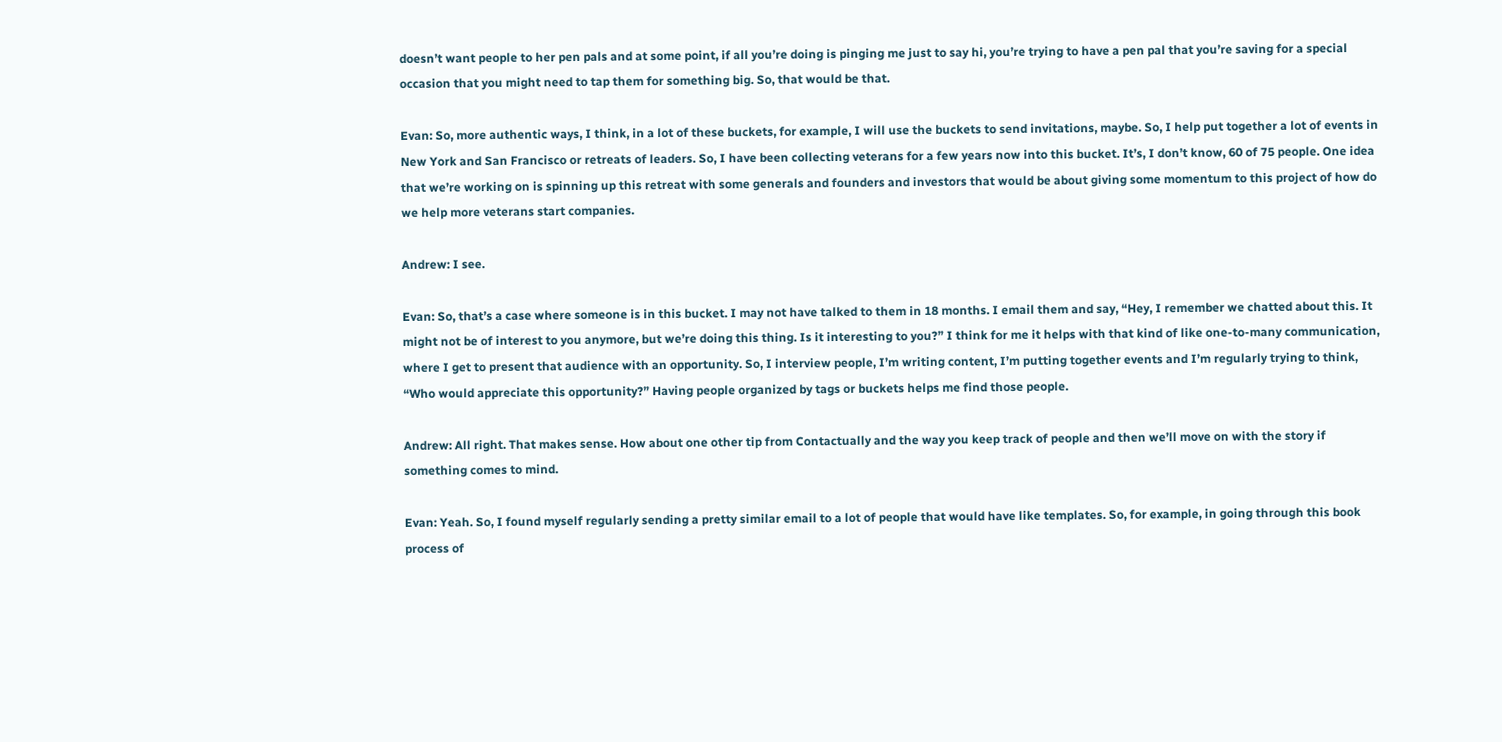doesn’t want people to her pen pals and at some point, if all you’re doing is pinging me just to say hi, you’re trying to have a pen pal that you’re saving for a special occasion that you might need to tap them for something big. So, that would be that.

Evan: So, more authentic ways, I think, in a lot of these buckets, for example, I will use the buckets to send invitations, maybe. So, I help put together a lot of events in New York and San Francisco or retreats of leaders. So, I have been collecting veterans for a few years now into this bucket. It’s, I don’t know, 60 of 75 people. One idea that we’re working on is spinning up this retreat with some generals and founders and investors that would be about giving some momentum to this project of how do we help more veterans start companies.

Andrew: I see.

Evan: So, that’s a case where someone is in this bucket. I may not have talked to them in 18 months. I email them and say, “Hey, I remember we chatted about this. It might not be of interest to you anymore, but we’re doing this thing. Is it interesting to you?” I think for me it helps with that kind of like one-to-many communication, where I get to present that audience with an opportunity. So, I interview people, I’m writing content, I’m putting together events and I’m regularly trying to think, “Who would appreciate this opportunity?” Having people organized by tags or buckets helps me find those people.

Andrew: All right. That makes sense. How about one other tip from Contactually and the way you keep track of people and then we’ll move on with the story if something comes to mind.

Evan: Yeah. So, I found myself regularly sending a pretty similar email to a lot of people that would have like templates. So, for example, in going through this book process of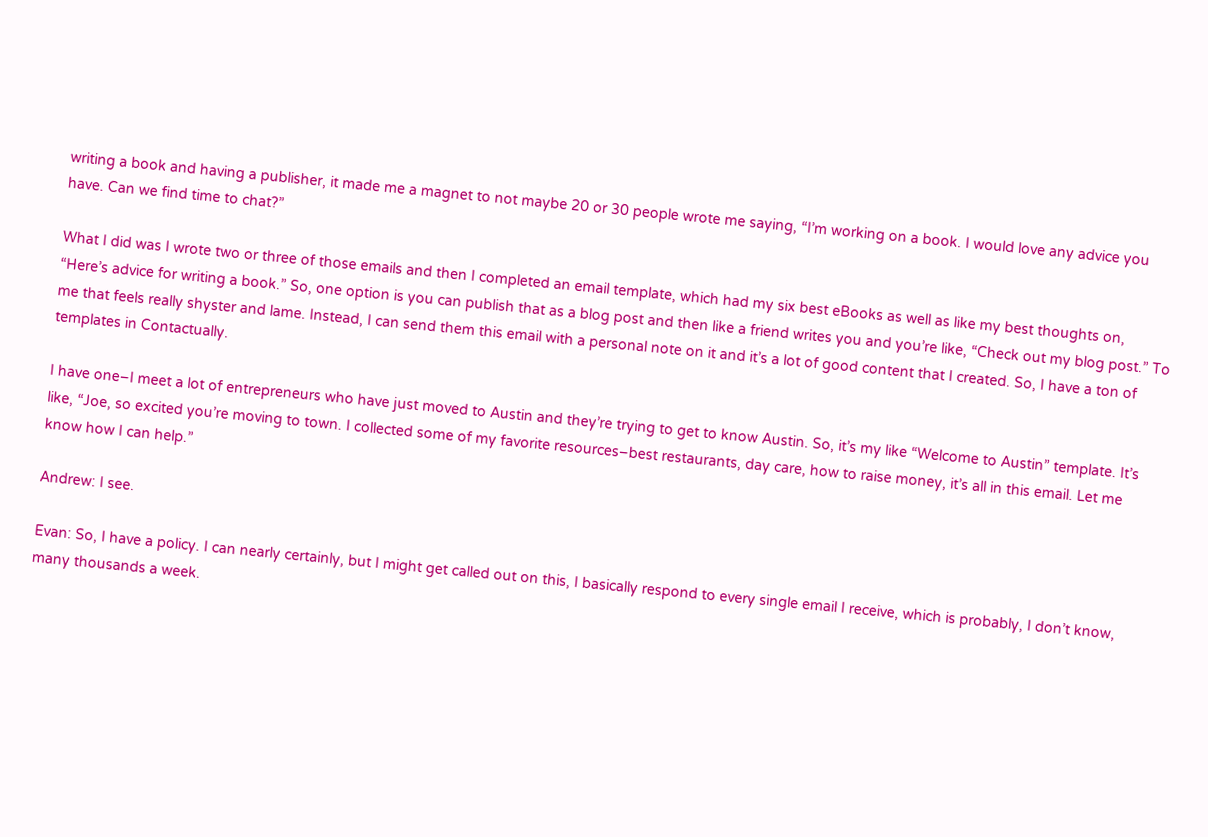writing a book and having a publisher, it made me a magnet to not maybe 20 or 30 people wrote me saying, “I’m working on a book. I would love any advice you have. Can we find time to chat?”

What I did was I wrote two or three of those emails and then I completed an email template, which had my six best eBooks as well as like my best thoughts on, “Here’s advice for writing a book.” So, one option is you can publish that as a blog post and then like a friend writes you and you’re like, “Check out my blog post.” To me that feels really shyster and lame. Instead, I can send them this email with a personal note on it and it’s a lot of good content that I created. So, I have a ton of templates in Contactually.

I have one–I meet a lot of entrepreneurs who have just moved to Austin and they’re trying to get to know Austin. So, it’s my like “Welcome to Austin” template. It’s like, “Joe, so excited you’re moving to town. I collected some of my favorite resources–best restaurants, day care, how to raise money, it’s all in this email. Let me know how I can help.”

Andrew: I see.

Evan: So, I have a policy. I can nearly certainly, but I might get called out on this, I basically respond to every single email I receive, which is probably, I don’t know, many thousands a week.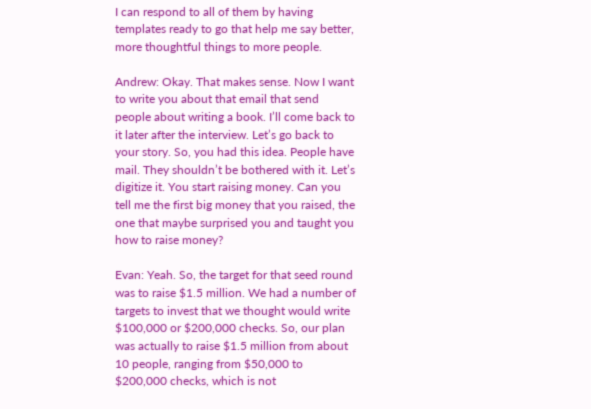I can respond to all of them by having templates ready to go that help me say better, more thoughtful things to more people.

Andrew: Okay. That makes sense. Now I want to write you about that email that send people about writing a book. I’ll come back to it later after the interview. Let’s go back to your story. So, you had this idea. People have mail. They shouldn’t be bothered with it. Let’s digitize it. You start raising money. Can you tell me the first big money that you raised, the one that maybe surprised you and taught you how to raise money?

Evan: Yeah. So, the target for that seed round was to raise $1.5 million. We had a number of targets to invest that we thought would write $100,000 or $200,000 checks. So, our plan was actually to raise $1.5 million from about 10 people, ranging from $50,000 to $200,000 checks, which is not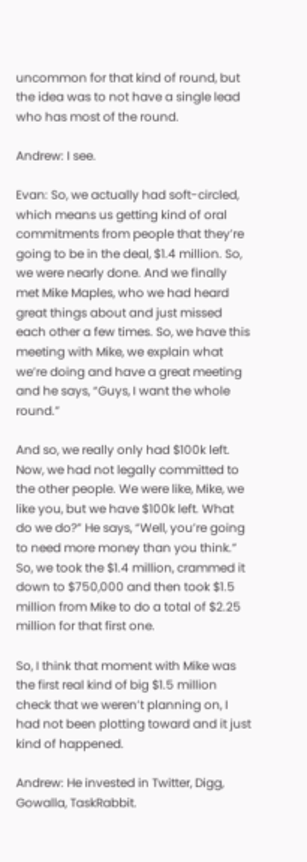uncommon for that kind of round, but the idea was to not have a single lead who has most of the round.

Andrew: I see.

Evan: So, we actually had soft-circled, which means us getting kind of oral commitments from people that they’re going to be in the deal, $1.4 million. So, we were nearly done. And we finally met Mike Maples, who we had heard great things about and just missed each other a few times. So, we have this meeting with Mike, we explain what we’re doing and have a great meeting and he says, “Guys, I want the whole round.”

And so, we really only had $100k left. Now, we had not legally committed to the other people. We were like, Mike, we like you, but we have $100k left. What do we do?” He says, “Well, you’re going to need more money than you think.” So, we took the $1.4 million, crammed it down to $750,000 and then took $1.5 million from Mike to do a total of $2.25 million for that first one.

So, I think that moment with Mike was the first real kind of big $1.5 million check that we weren’t planning on, I had not been plotting toward and it just kind of happened.

Andrew: He invested in Twitter, Digg, Gowalla, TaskRabbit.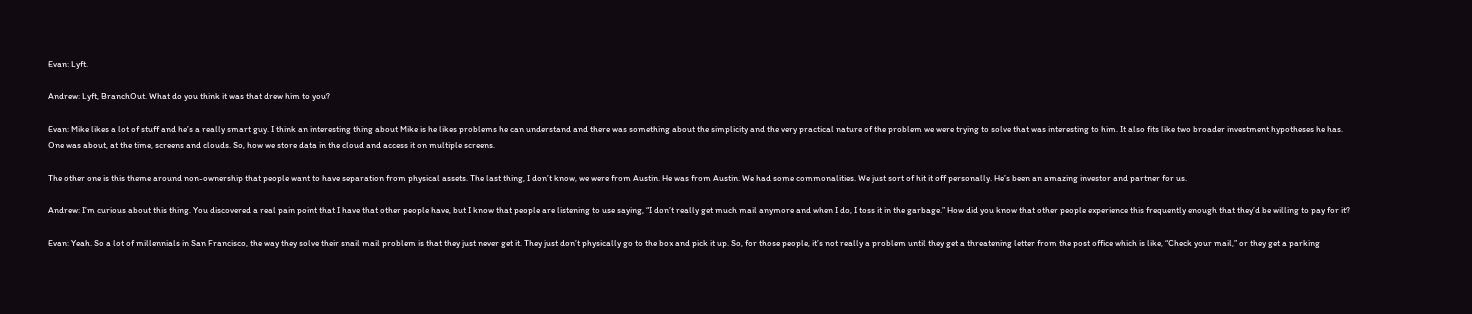Evan: Lyft.

Andrew: Lyft, BranchOut. What do you think it was that drew him to you?

Evan: Mike likes a lot of stuff and he’s a really smart guy. I think an interesting thing about Mike is he likes problems he can understand and there was something about the simplicity and the very practical nature of the problem we were trying to solve that was interesting to him. It also fits like two broader investment hypotheses he has. One was about, at the time, screens and clouds. So, how we store data in the cloud and access it on multiple screens.

The other one is this theme around non-ownership that people want to have separation from physical assets. The last thing, I don’t know, we were from Austin. He was from Austin. We had some commonalities. We just sort of hit it off personally. He’s been an amazing investor and partner for us.

Andrew: I’m curious about this thing. You discovered a real pain point that I have that other people have, but I know that people are listening to use saying, “I don’t really get much mail anymore and when I do, I toss it in the garbage.” How did you know that other people experience this frequently enough that they’d be willing to pay for it?

Evan: Yeah. So a lot of millennials in San Francisco, the way they solve their snail mail problem is that they just never get it. They just don’t physically go to the box and pick it up. So, for those people, it’s not really a problem until they get a threatening letter from the post office which is like, “Check your mail,” or they get a parking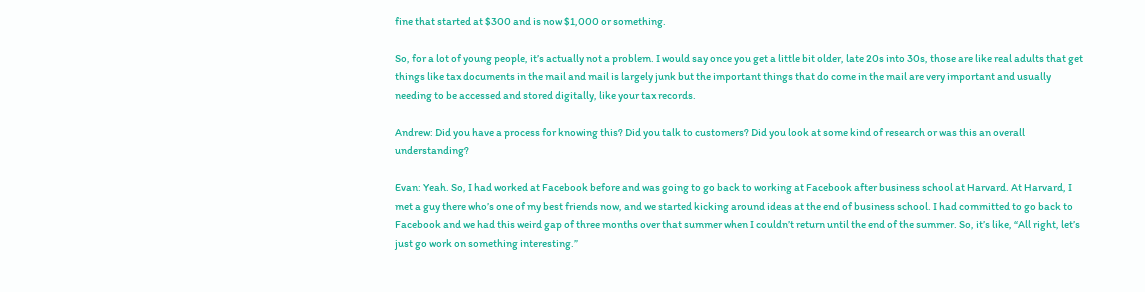fine that started at $300 and is now $1,000 or something.

So, for a lot of young people, it’s actually not a problem. I would say once you get a little bit older, late 20s into 30s, those are like real adults that get things like tax documents in the mail and mail is largely junk but the important things that do come in the mail are very important and usually needing to be accessed and stored digitally, like your tax records.

Andrew: Did you have a process for knowing this? Did you talk to customers? Did you look at some kind of research or was this an overall understanding?

Evan: Yeah. So, I had worked at Facebook before and was going to go back to working at Facebook after business school at Harvard. At Harvard, I met a guy there who’s one of my best friends now, and we started kicking around ideas at the end of business school. I had committed to go back to Facebook and we had this weird gap of three months over that summer when I couldn’t return until the end of the summer. So, it’s like, “All right, let’s just go work on something interesting.”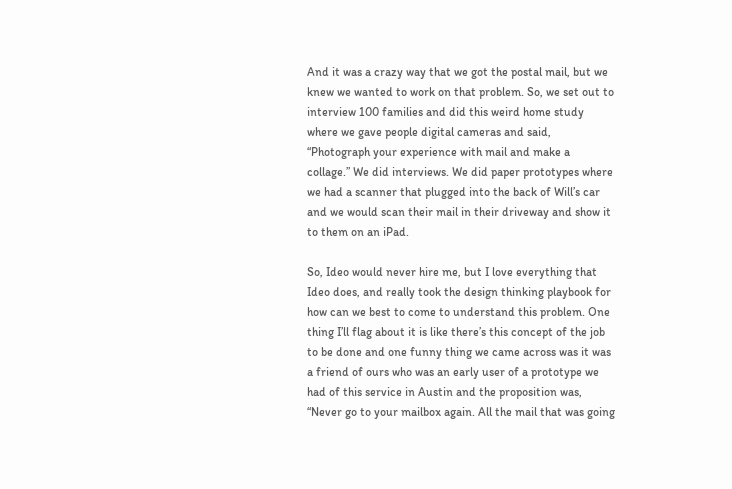And it was a crazy way that we got the postal mail, but we knew we wanted to work on that problem. So, we set out to interview 100 families and did this weird home study where we gave people digital cameras and said, “Photograph your experience with mail and make a collage.” We did interviews. We did paper prototypes where we had a scanner that plugged into the back of Will’s car and we would scan their mail in their driveway and show it to them on an iPad.

So, Ideo would never hire me, but I love everything that Ideo does, and really took the design thinking playbook for how can we best to come to understand this problem. One thing I’ll flag about it is like there’s this concept of the job to be done and one funny thing we came across was it was a friend of ours who was an early user of a prototype we had of this service in Austin and the proposition was, “Never go to your mailbox again. All the mail that was going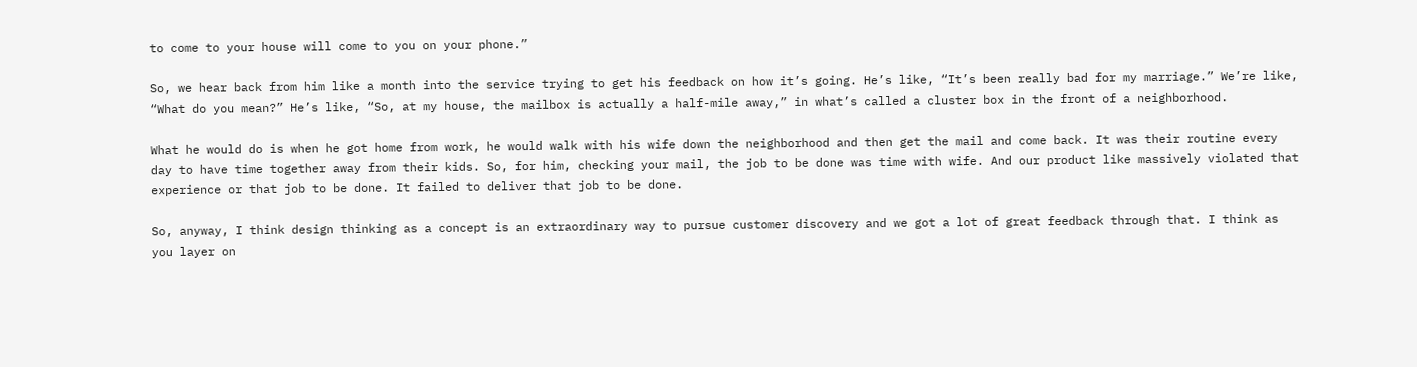to come to your house will come to you on your phone.”

So, we hear back from him like a month into the service trying to get his feedback on how it’s going. He’s like, “It’s been really bad for my marriage.” We’re like, “What do you mean?” He’s like, “So, at my house, the mailbox is actually a half-mile away,” in what’s called a cluster box in the front of a neighborhood.

What he would do is when he got home from work, he would walk with his wife down the neighborhood and then get the mail and come back. It was their routine every day to have time together away from their kids. So, for him, checking your mail, the job to be done was time with wife. And our product like massively violated that experience or that job to be done. It failed to deliver that job to be done.

So, anyway, I think design thinking as a concept is an extraordinary way to pursue customer discovery and we got a lot of great feedback through that. I think as you layer on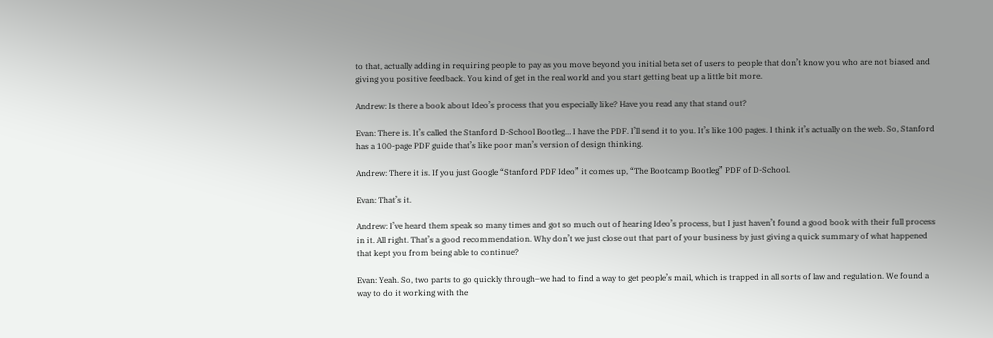to that, actually adding in requiring people to pay as you move beyond you initial beta set of users to people that don’t know you who are not biased and giving you positive feedback. You kind of get in the real world and you start getting beat up a little bit more.

Andrew: Is there a book about Ideo’s process that you especially like? Have you read any that stand out?

Evan: There is. It’s called the Stanford D-School Bootleg… I have the PDF. I’ll send it to you. It’s like 100 pages. I think it’s actually on the web. So, Stanford has a 100-page PDF guide that’s like poor man’s version of design thinking.

Andrew: There it is. If you just Google “Stanford PDF Ideo” it comes up, “The Bootcamp Bootleg” PDF of D-School.

Evan: That’s it.

Andrew: I’ve heard them speak so many times and got so much out of hearing Ideo’s process, but I just haven’t found a good book with their full process in it. All right. That’s a good recommendation. Why don’t we just close out that part of your business by just giving a quick summary of what happened that kept you from being able to continue?

Evan: Yeah. So, two parts to go quickly through–we had to find a way to get people’s mail, which is trapped in all sorts of law and regulation. We found a way to do it working with the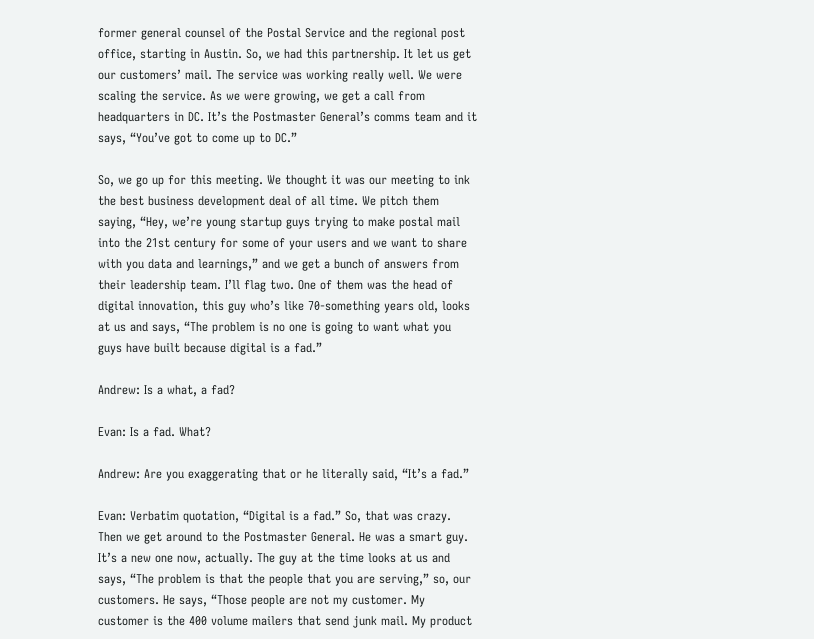former general counsel of the Postal Service and the regional post office, starting in Austin. So, we had this partnership. It let us get our customers’ mail. The service was working really well. We were scaling the service. As we were growing, we get a call from headquarters in DC. It’s the Postmaster General’s comms team and it says, “You’ve got to come up to DC.”

So, we go up for this meeting. We thought it was our meeting to ink the best business development deal of all time. We pitch them saying, “Hey, we’re young startup guys trying to make postal mail into the 21st century for some of your users and we want to share with you data and learnings,” and we get a bunch of answers from their leadership team. I’ll flag two. One of them was the head of digital innovation, this guy who’s like 70-something years old, looks at us and says, “The problem is no one is going to want what you guys have built because digital is a fad.”

Andrew: Is a what, a fad?

Evan: Is a fad. What?

Andrew: Are you exaggerating that or he literally said, “It’s a fad.”

Evan: Verbatim quotation, “Digital is a fad.” So, that was crazy. Then we get around to the Postmaster General. He was a smart guy. It’s a new one now, actually. The guy at the time looks at us and says, “The problem is that the people that you are serving,” so, our customers. He says, “Those people are not my customer. My customer is the 400 volume mailers that send junk mail. My product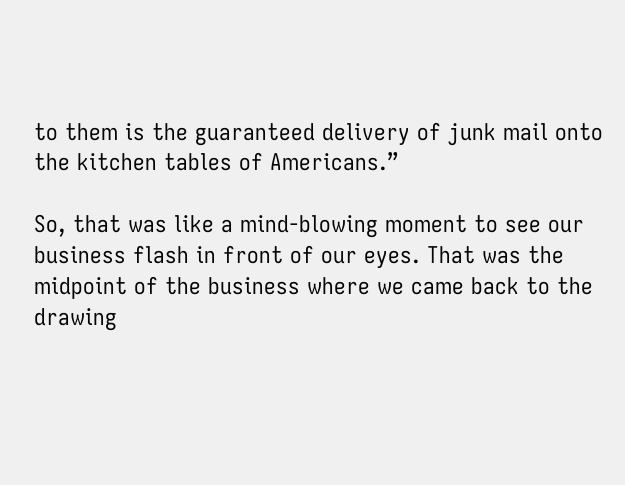to them is the guaranteed delivery of junk mail onto the kitchen tables of Americans.”

So, that was like a mind-blowing moment to see our business flash in front of our eyes. That was the midpoint of the business where we came back to the drawing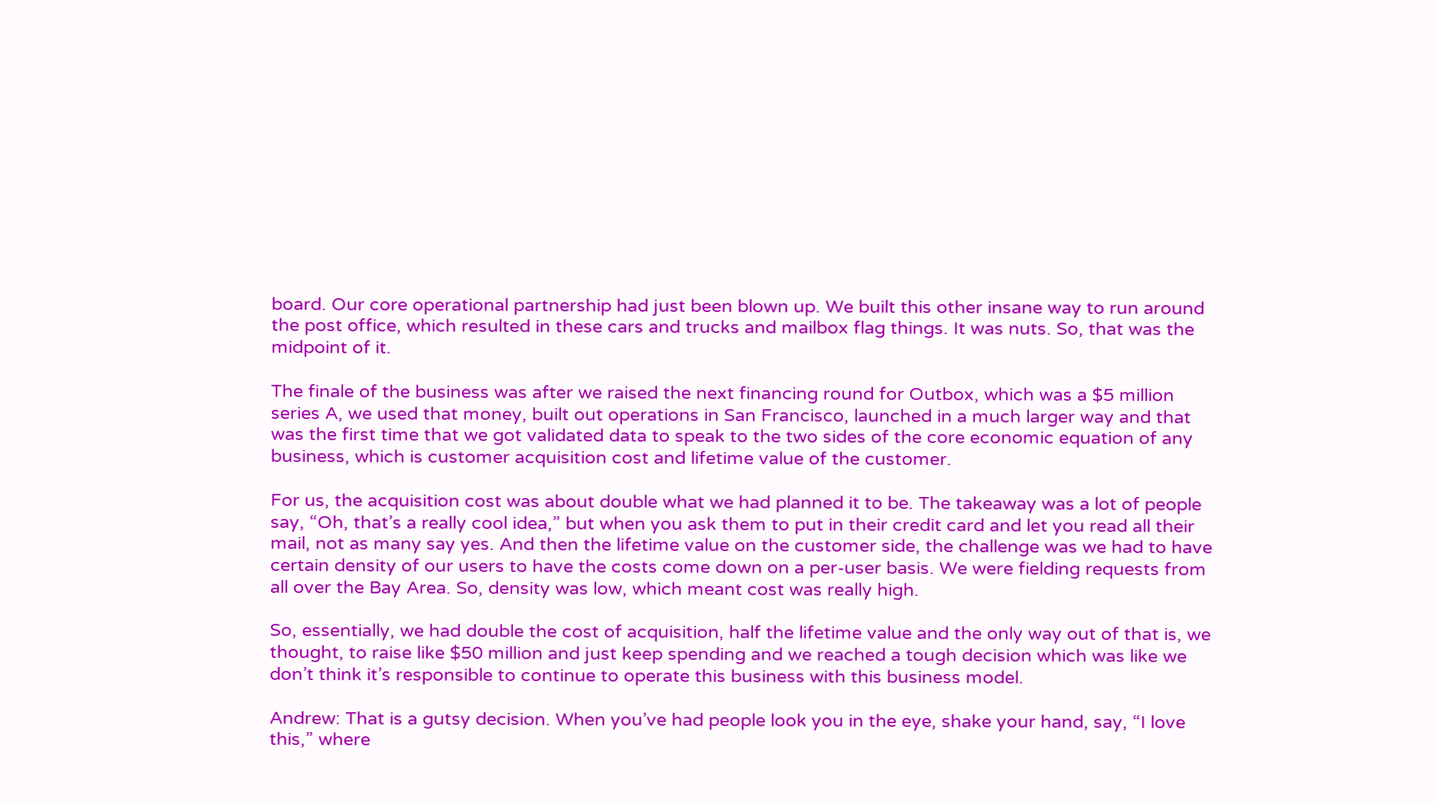board. Our core operational partnership had just been blown up. We built this other insane way to run around the post office, which resulted in these cars and trucks and mailbox flag things. It was nuts. So, that was the midpoint of it.

The finale of the business was after we raised the next financing round for Outbox, which was a $5 million series A, we used that money, built out operations in San Francisco, launched in a much larger way and that was the first time that we got validated data to speak to the two sides of the core economic equation of any business, which is customer acquisition cost and lifetime value of the customer.

For us, the acquisition cost was about double what we had planned it to be. The takeaway was a lot of people say, “Oh, that’s a really cool idea,” but when you ask them to put in their credit card and let you read all their mail, not as many say yes. And then the lifetime value on the customer side, the challenge was we had to have certain density of our users to have the costs come down on a per-user basis. We were fielding requests from all over the Bay Area. So, density was low, which meant cost was really high.

So, essentially, we had double the cost of acquisition, half the lifetime value and the only way out of that is, we thought, to raise like $50 million and just keep spending and we reached a tough decision which was like we don’t think it’s responsible to continue to operate this business with this business model.

Andrew: That is a gutsy decision. When you’ve had people look you in the eye, shake your hand, say, “I love this,” where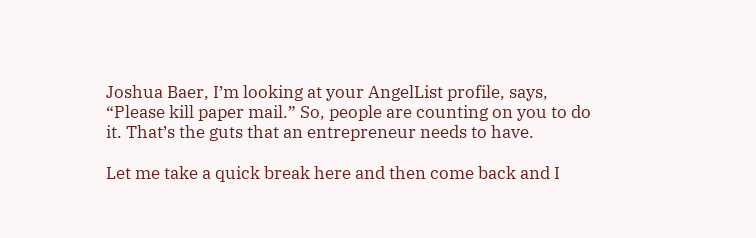Joshua Baer, I’m looking at your AngelList profile, says, “Please kill paper mail.” So, people are counting on you to do it. That’s the guts that an entrepreneur needs to have.

Let me take a quick break here and then come back and I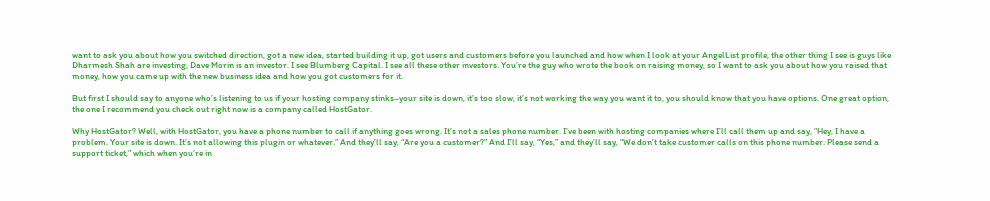want to ask you about how you switched direction, got a new idea, started building it up, got users and customers before you launched and how when I look at your AngelList profile, the other thing I see is guys like Dharmesh Shah are investing, Dave Morin is an investor. I see Blumberg Capital. I see all these other investors. You’re the guy who wrote the book on raising money, so I want to ask you about how you raised that money, how you came up with the new business idea and how you got customers for it.

But first I should say to anyone who’s listening to us if your hosting company stinks–your site is down, it’s too slow, it’s not working the way you want it to, you should know that you have options. One great option, the one I recommend you check out right now is a company called HostGator.

Why HostGator? Well, with HostGator, you have a phone number to call if anything goes wrong. It’s not a sales phone number. I’ve been with hosting companies where I’ll call them up and say, “Hey, I have a problem. Your site is down. It’s not allowing this plugin or whatever.” And they’ll say, “Are you a customer?” And I’ll say, “Yes,” and they’ll say, “We don’t take customer calls on this phone number. Please send a support ticket,” which when you’re in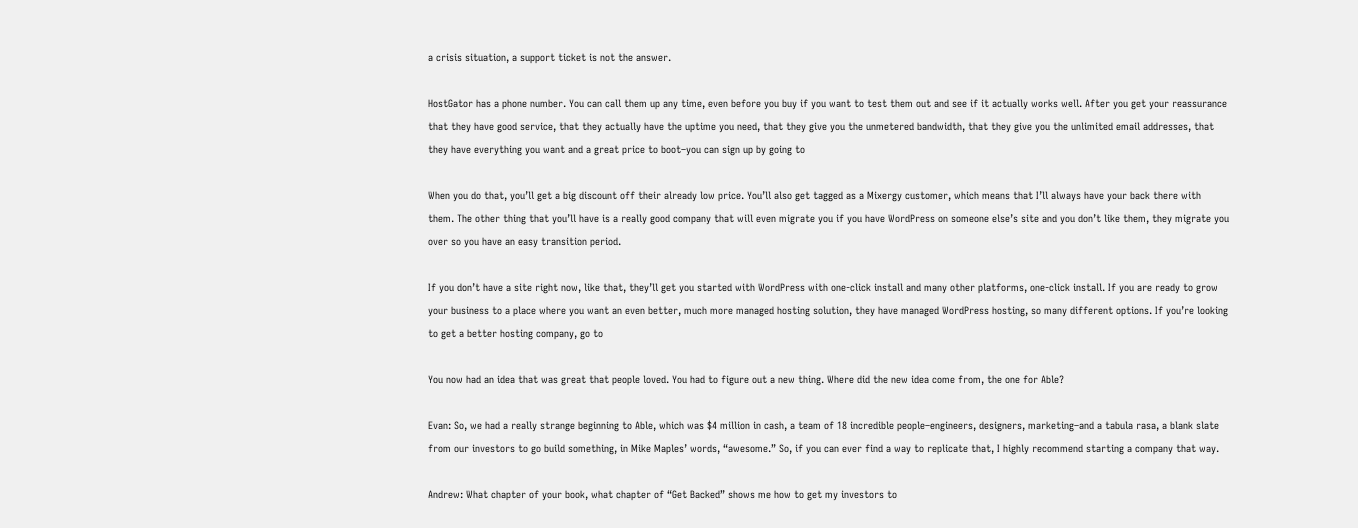a crisis situation, a support ticket is not the answer.

HostGator has a phone number. You can call them up any time, even before you buy if you want to test them out and see if it actually works well. After you get your reassurance that they have good service, that they actually have the uptime you need, that they give you the unmetered bandwidth, that they give you the unlimited email addresses, that they have everything you want and a great price to boot–you can sign up by going to

When you do that, you’ll get a big discount off their already low price. You’ll also get tagged as a Mixergy customer, which means that I’ll always have your back there with them. The other thing that you’ll have is a really good company that will even migrate you if you have WordPress on someone else’s site and you don’t like them, they migrate you over so you have an easy transition period.

If you don’t have a site right now, like that, they’ll get you started with WordPress with one-click install and many other platforms, one-click install. If you are ready to grow your business to a place where you want an even better, much more managed hosting solution, they have managed WordPress hosting, so many different options. If you’re looking to get a better hosting company, go to

You now had an idea that was great that people loved. You had to figure out a new thing. Where did the new idea come from, the one for Able?

Evan: So, we had a really strange beginning to Able, which was $4 million in cash, a team of 18 incredible people–engineers, designers, marketing–and a tabula rasa, a blank slate from our investors to go build something, in Mike Maples’ words, “awesome.” So, if you can ever find a way to replicate that, I highly recommend starting a company that way.

Andrew: What chapter of your book, what chapter of “Get Backed” shows me how to get my investors to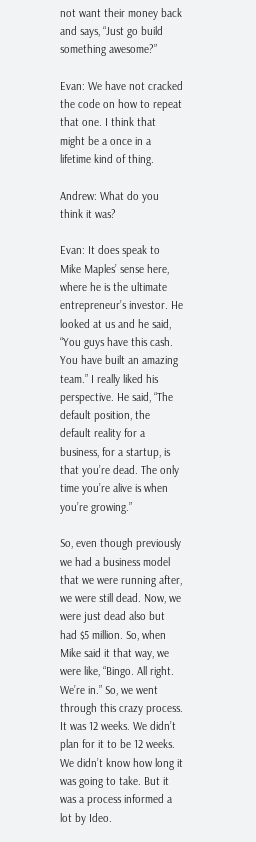not want their money back and says, “Just go build something awesome?”

Evan: We have not cracked the code on how to repeat that one. I think that might be a once in a lifetime kind of thing.

Andrew: What do you think it was?

Evan: It does speak to Mike Maples’ sense here, where he is the ultimate entrepreneur’s investor. He looked at us and he said, “You guys have this cash. You have built an amazing team.” I really liked his perspective. He said, “The default position, the default reality for a business, for a startup, is that you’re dead. The only time you’re alive is when you’re growing.”

So, even though previously we had a business model that we were running after, we were still dead. Now, we were just dead also but had $5 million. So, when Mike said it that way, we were like, “Bingo. All right. We’re in.” So, we went through this crazy process. It was 12 weeks. We didn’t plan for it to be 12 weeks. We didn’t know how long it was going to take. But it was a process informed a lot by Ideo.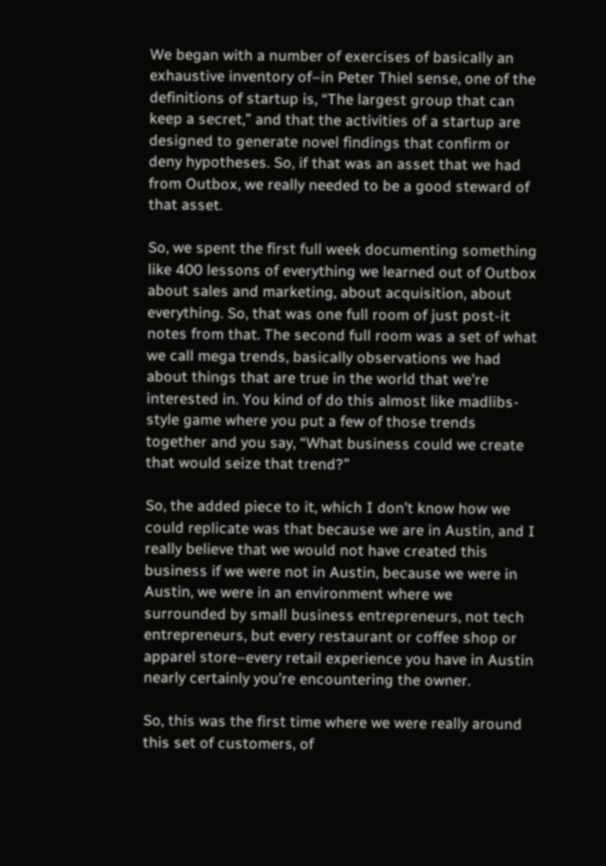We began with a number of exercises of basically an exhaustive inventory of–in Peter Thiel sense, one of the definitions of startup is, “The largest group that can keep a secret,” and that the activities of a startup are designed to generate novel findings that confirm or deny hypotheses. So, if that was an asset that we had from Outbox, we really needed to be a good steward of that asset.

So, we spent the first full week documenting something like 400 lessons of everything we learned out of Outbox about sales and marketing, about acquisition, about everything. So, that was one full room of just post-it notes from that. The second full room was a set of what we call mega trends, basically observations we had about things that are true in the world that we’re interested in. You kind of do this almost like madlibs-style game where you put a few of those trends together and you say, “What business could we create that would seize that trend?”

So, the added piece to it, which I don’t know how we could replicate was that because we are in Austin, and I really believe that we would not have created this business if we were not in Austin, because we were in Austin, we were in an environment where we surrounded by small business entrepreneurs, not tech entrepreneurs, but every restaurant or coffee shop or apparel store–every retail experience you have in Austin nearly certainly you’re encountering the owner.

So, this was the first time where we were really around this set of customers, of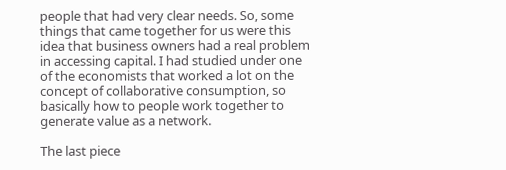people that had very clear needs. So, some things that came together for us were this idea that business owners had a real problem in accessing capital. I had studied under one of the economists that worked a lot on the concept of collaborative consumption, so basically how to people work together to generate value as a network.

The last piece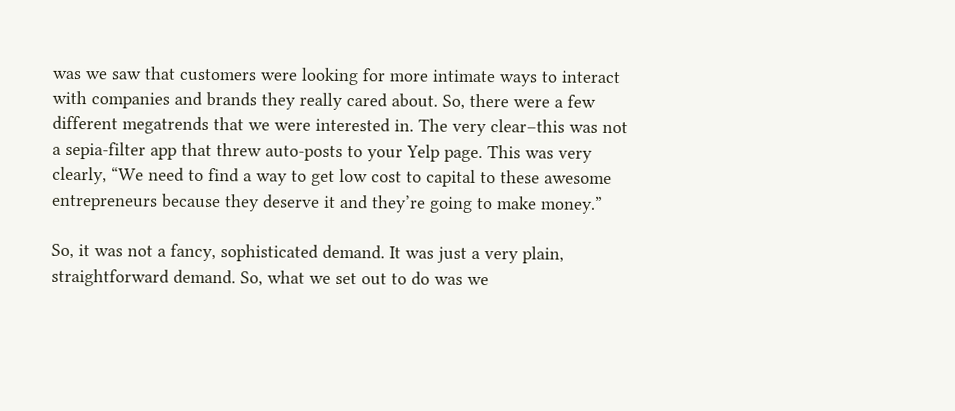was we saw that customers were looking for more intimate ways to interact with companies and brands they really cared about. So, there were a few different megatrends that we were interested in. The very clear–this was not a sepia-filter app that threw auto-posts to your Yelp page. This was very clearly, “We need to find a way to get low cost to capital to these awesome entrepreneurs because they deserve it and they’re going to make money.”

So, it was not a fancy, sophisticated demand. It was just a very plain, straightforward demand. So, what we set out to do was we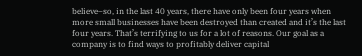believe–so, in the last 40 years, there have only been four years when more small businesses have been destroyed than created and it’s the last four years. That’s terrifying to us for a lot of reasons. Our goal as a company is to find ways to profitably deliver capital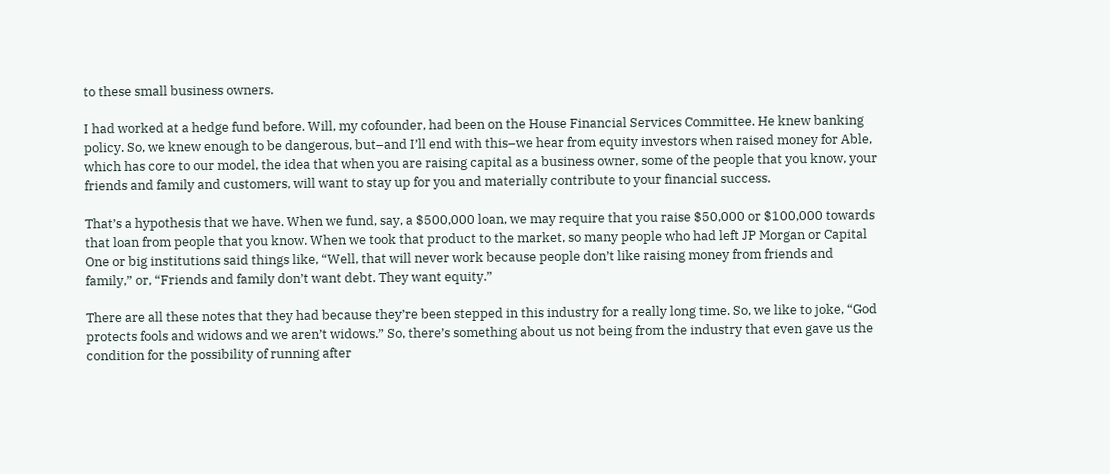to these small business owners.

I had worked at a hedge fund before. Will, my cofounder, had been on the House Financial Services Committee. He knew banking policy. So, we knew enough to be dangerous, but–and I’ll end with this–we hear from equity investors when raised money for Able, which has core to our model, the idea that when you are raising capital as a business owner, some of the people that you know, your friends and family and customers, will want to stay up for you and materially contribute to your financial success.

That’s a hypothesis that we have. When we fund, say, a $500,000 loan, we may require that you raise $50,000 or $100,000 towards that loan from people that you know. When we took that product to the market, so many people who had left JP Morgan or Capital One or big institutions said things like, “Well, that will never work because people don’t like raising money from friends and family,” or, “Friends and family don’t want debt. They want equity.”

There are all these notes that they had because they’re been stepped in this industry for a really long time. So, we like to joke, “God protects fools and widows and we aren’t widows.” So, there’s something about us not being from the industry that even gave us the condition for the possibility of running after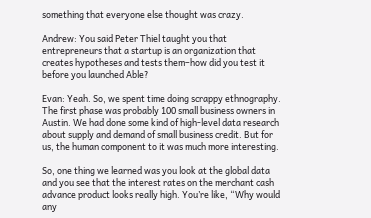something that everyone else thought was crazy.

Andrew: You said Peter Thiel taught you that entrepreneurs that a startup is an organization that creates hypotheses and tests them–how did you test it before you launched Able?

Evan: Yeah. So, we spent time doing scrappy ethnography. The first phase was probably 100 small business owners in Austin. We had done some kind of high-level data research about supply and demand of small business credit. But for us, the human component to it was much more interesting.

So, one thing we learned was you look at the global data and you see that the interest rates on the merchant cash advance product looks really high. You’re like, “Why would any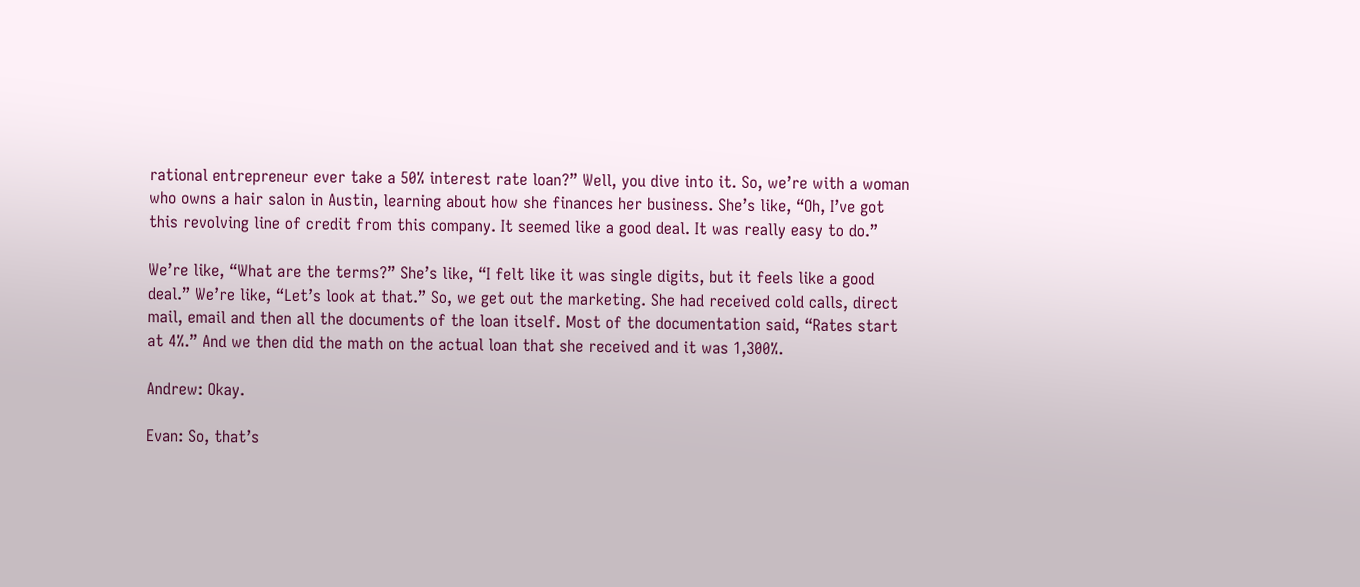rational entrepreneur ever take a 50% interest rate loan?” Well, you dive into it. So, we’re with a woman who owns a hair salon in Austin, learning about how she finances her business. She’s like, “Oh, I’ve got this revolving line of credit from this company. It seemed like a good deal. It was really easy to do.”

We’re like, “What are the terms?” She’s like, “I felt like it was single digits, but it feels like a good deal.” We’re like, “Let’s look at that.” So, we get out the marketing. She had received cold calls, direct mail, email and then all the documents of the loan itself. Most of the documentation said, “Rates start at 4%.” And we then did the math on the actual loan that she received and it was 1,300%.

Andrew: Okay.

Evan: So, that’s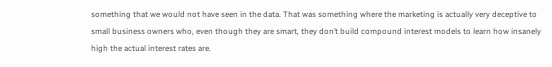something that we would not have seen in the data. That was something where the marketing is actually very deceptive to small business owners who, even though they are smart, they don’t build compound interest models to learn how insanely high the actual interest rates are.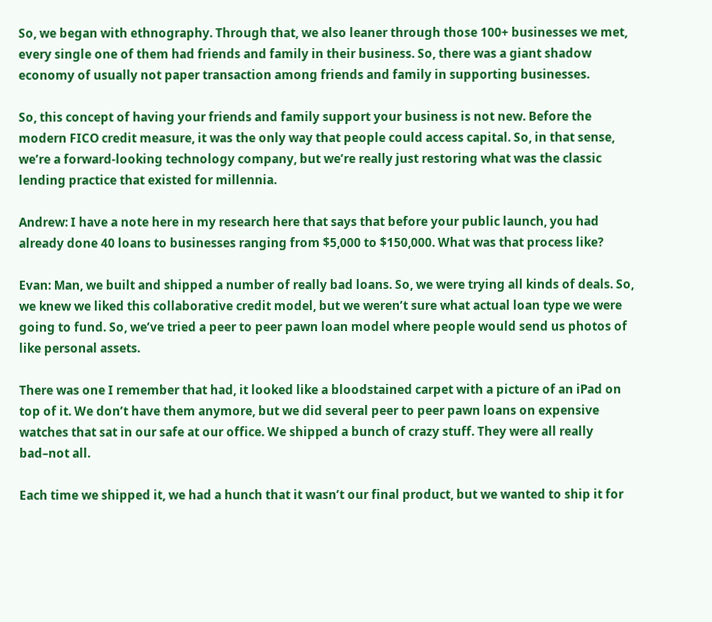So, we began with ethnography. Through that, we also leaner through those 100+ businesses we met, every single one of them had friends and family in their business. So, there was a giant shadow economy of usually not paper transaction among friends and family in supporting businesses.

So, this concept of having your friends and family support your business is not new. Before the modern FICO credit measure, it was the only way that people could access capital. So, in that sense, we’re a forward-looking technology company, but we’re really just restoring what was the classic lending practice that existed for millennia.

Andrew: I have a note here in my research here that says that before your public launch, you had already done 40 loans to businesses ranging from $5,000 to $150,000. What was that process like?

Evan: Man, we built and shipped a number of really bad loans. So, we were trying all kinds of deals. So, we knew we liked this collaborative credit model, but we weren’t sure what actual loan type we were going to fund. So, we’ve tried a peer to peer pawn loan model where people would send us photos of like personal assets.

There was one I remember that had, it looked like a bloodstained carpet with a picture of an iPad on top of it. We don’t have them anymore, but we did several peer to peer pawn loans on expensive watches that sat in our safe at our office. We shipped a bunch of crazy stuff. They were all really bad–not all.

Each time we shipped it, we had a hunch that it wasn’t our final product, but we wanted to ship it for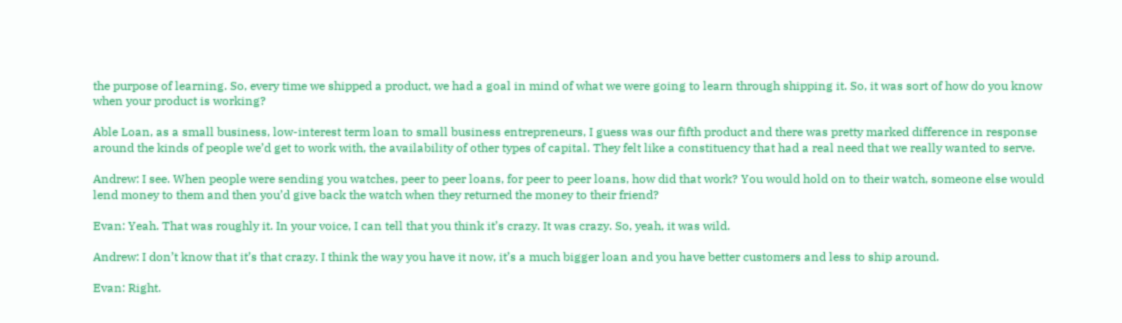the purpose of learning. So, every time we shipped a product, we had a goal in mind of what we were going to learn through shipping it. So, it was sort of how do you know when your product is working?

Able Loan, as a small business, low-interest term loan to small business entrepreneurs, I guess was our fifth product and there was pretty marked difference in response around the kinds of people we’d get to work with, the availability of other types of capital. They felt like a constituency that had a real need that we really wanted to serve.

Andrew: I see. When people were sending you watches, peer to peer loans, for peer to peer loans, how did that work? You would hold on to their watch, someone else would lend money to them and then you’d give back the watch when they returned the money to their friend?

Evan: Yeah. That was roughly it. In your voice, I can tell that you think it’s crazy. It was crazy. So, yeah, it was wild.

Andrew: I don’t know that it’s that crazy. I think the way you have it now, it’s a much bigger loan and you have better customers and less to ship around.

Evan: Right.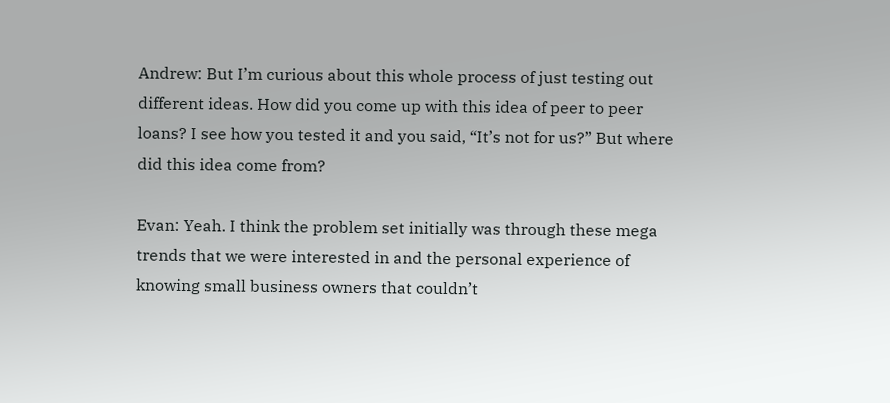Andrew: But I’m curious about this whole process of just testing out different ideas. How did you come up with this idea of peer to peer loans? I see how you tested it and you said, “It’s not for us?” But where did this idea come from?

Evan: Yeah. I think the problem set initially was through these mega trends that we were interested in and the personal experience of knowing small business owners that couldn’t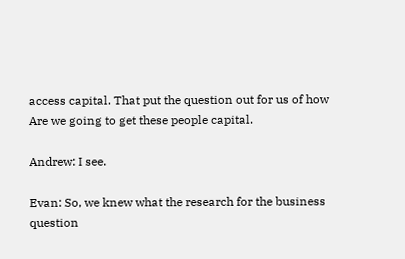access capital. That put the question out for us of how Are we going to get these people capital.

Andrew: I see.

Evan: So, we knew what the research for the business question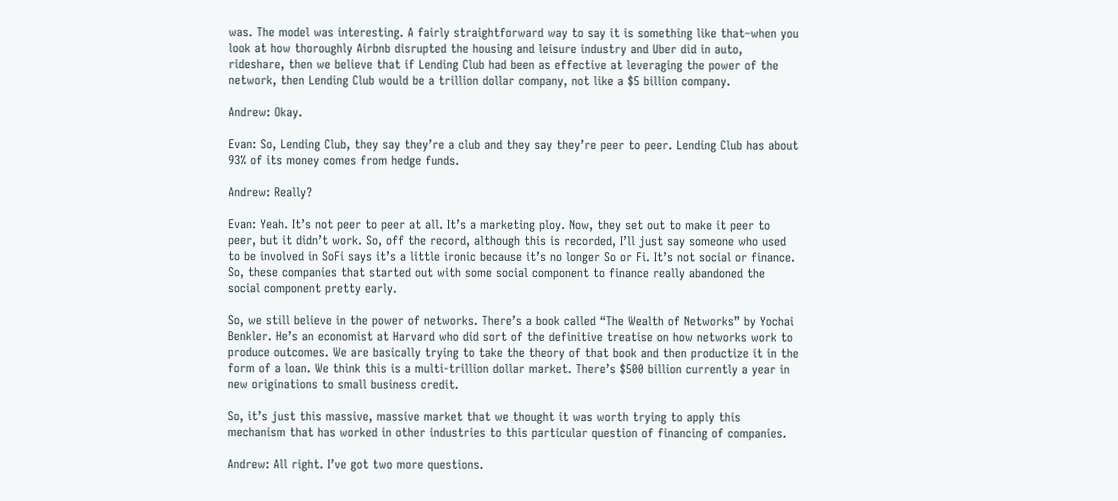was. The model was interesting. A fairly straightforward way to say it is something like that–when you look at how thoroughly Airbnb disrupted the housing and leisure industry and Uber did in auto, rideshare, then we believe that if Lending Club had been as effective at leveraging the power of the network, then Lending Club would be a trillion dollar company, not like a $5 billion company.

Andrew: Okay.

Evan: So, Lending Club, they say they’re a club and they say they’re peer to peer. Lending Club has about 93% of its money comes from hedge funds.

Andrew: Really?

Evan: Yeah. It’s not peer to peer at all. It’s a marketing ploy. Now, they set out to make it peer to peer, but it didn’t work. So, off the record, although this is recorded, I’ll just say someone who used to be involved in SoFi says it’s a little ironic because it’s no longer So or Fi. It’s not social or finance. So, these companies that started out with some social component to finance really abandoned the social component pretty early.

So, we still believe in the power of networks. There’s a book called “The Wealth of Networks” by Yochai Benkler. He’s an economist at Harvard who did sort of the definitive treatise on how networks work to produce outcomes. We are basically trying to take the theory of that book and then productize it in the form of a loan. We think this is a multi-trillion dollar market. There’s $500 billion currently a year in new originations to small business credit.

So, it’s just this massive, massive market that we thought it was worth trying to apply this mechanism that has worked in other industries to this particular question of financing of companies.

Andrew: All right. I’ve got two more questions.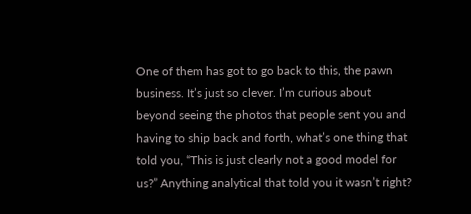One of them has got to go back to this, the pawn business. It’s just so clever. I’m curious about beyond seeing the photos that people sent you and having to ship back and forth, what’s one thing that told you, “This is just clearly not a good model for us?” Anything analytical that told you it wasn’t right?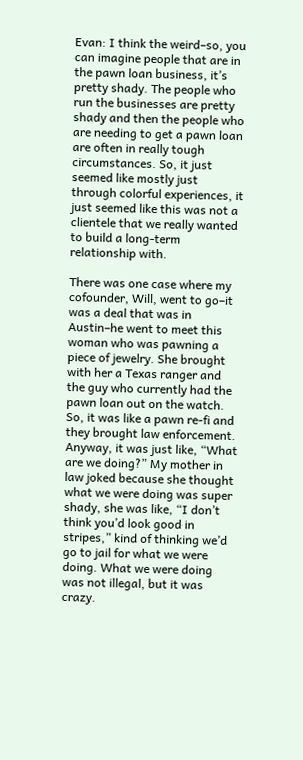Evan: I think the weird–so, you can imagine people that are in the pawn loan business, it’s pretty shady. The people who run the businesses are pretty shady and then the people who are needing to get a pawn loan are often in really tough circumstances. So, it just seemed like mostly just through colorful experiences, it just seemed like this was not a clientele that we really wanted to build a long-term relationship with.

There was one case where my cofounder, Will, went to go–it was a deal that was in Austin–he went to meet this woman who was pawning a piece of jewelry. She brought with her a Texas ranger and the guy who currently had the pawn loan out on the watch. So, it was like a pawn re-fi and they brought law enforcement. Anyway, it was just like, “What are we doing?” My mother in law joked because she thought what we were doing was super shady, she was like, “I don’t think you’d look good in stripes,” kind of thinking we’d go to jail for what we were doing. What we were doing was not illegal, but it was crazy.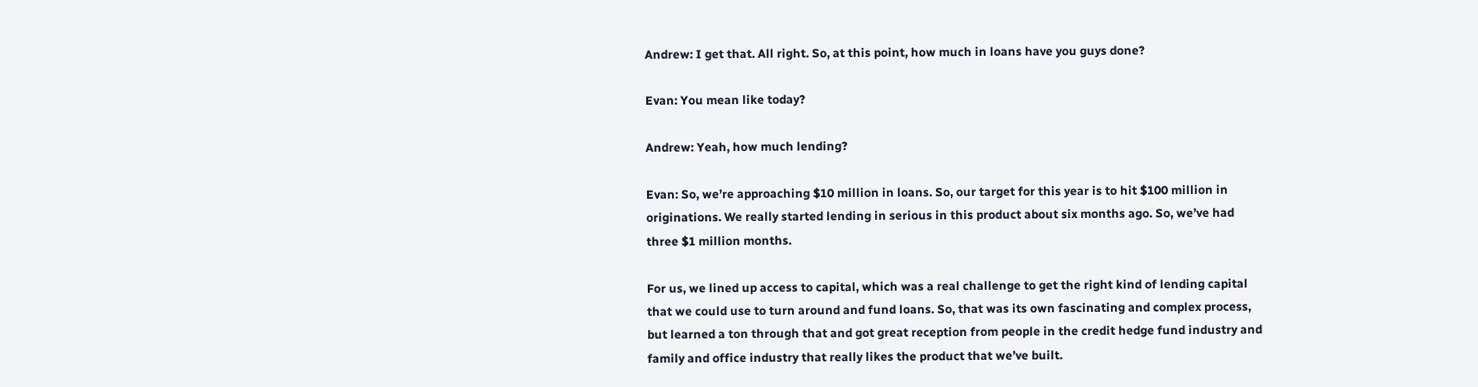Andrew: I get that. All right. So, at this point, how much in loans have you guys done?

Evan: You mean like today?

Andrew: Yeah, how much lending?

Evan: So, we’re approaching $10 million in loans. So, our target for this year is to hit $100 million in originations. We really started lending in serious in this product about six months ago. So, we’ve had three $1 million months.

For us, we lined up access to capital, which was a real challenge to get the right kind of lending capital that we could use to turn around and fund loans. So, that was its own fascinating and complex process, but learned a ton through that and got great reception from people in the credit hedge fund industry and family and office industry that really likes the product that we’ve built.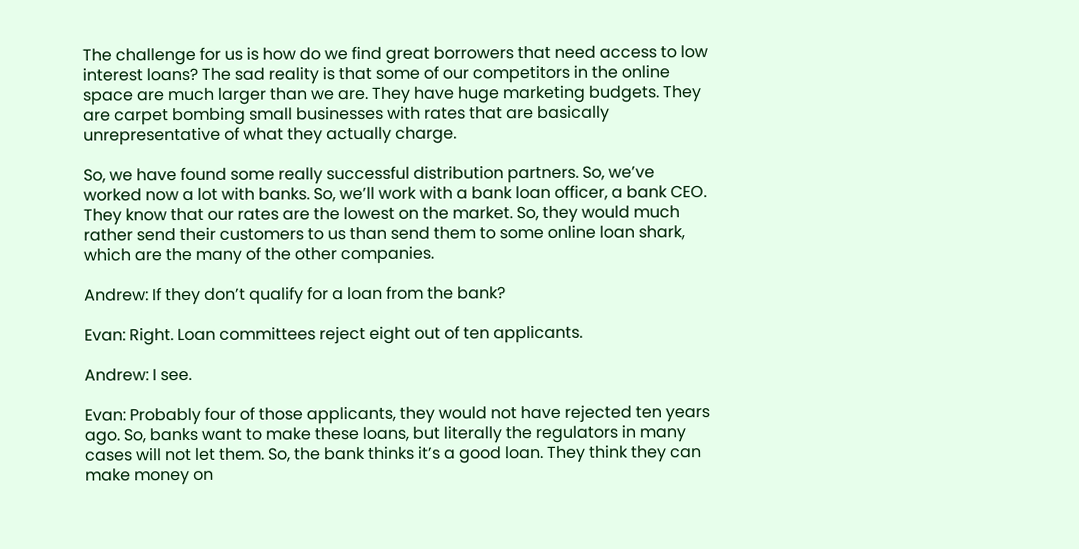The challenge for us is how do we find great borrowers that need access to low interest loans? The sad reality is that some of our competitors in the online space are much larger than we are. They have huge marketing budgets. They are carpet bombing small businesses with rates that are basically unrepresentative of what they actually charge.

So, we have found some really successful distribution partners. So, we’ve worked now a lot with banks. So, we’ll work with a bank loan officer, a bank CEO. They know that our rates are the lowest on the market. So, they would much rather send their customers to us than send them to some online loan shark, which are the many of the other companies.

Andrew: If they don’t qualify for a loan from the bank?

Evan: Right. Loan committees reject eight out of ten applicants.

Andrew: I see.

Evan: Probably four of those applicants, they would not have rejected ten years ago. So, banks want to make these loans, but literally the regulators in many cases will not let them. So, the bank thinks it’s a good loan. They think they can make money on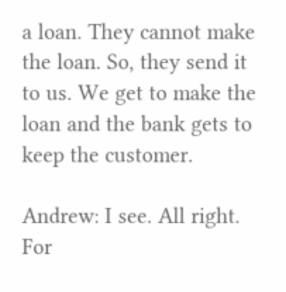a loan. They cannot make the loan. So, they send it to us. We get to make the loan and the bank gets to keep the customer.

Andrew: I see. All right. For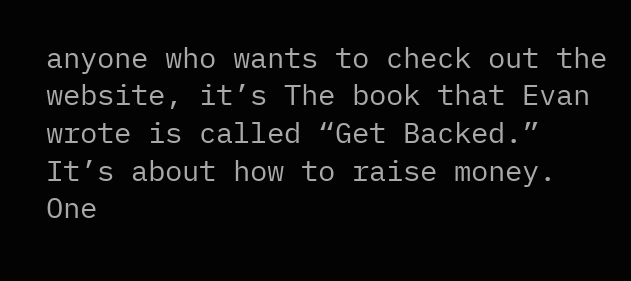anyone who wants to check out the website, it’s The book that Evan wrote is called “Get Backed.” It’s about how to raise money. One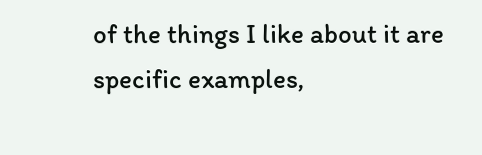of the things I like about it are specific examples,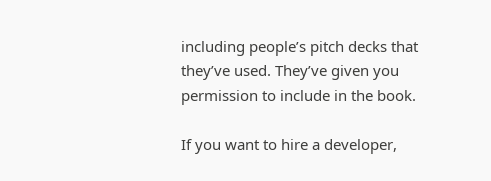including people’s pitch decks that they’ve used. They’ve given you permission to include in the book.

If you want to hire a developer,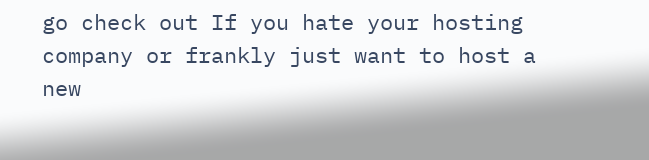go check out If you hate your hosting company or frankly just want to host a new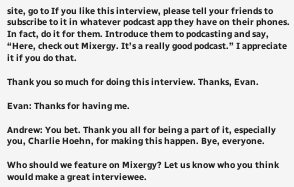site, go to If you like this interview, please tell your friends to subscribe to it in whatever podcast app they have on their phones. In fact, do it for them. Introduce them to podcasting and say, “Here, check out Mixergy. It’s a really good podcast.” I appreciate it if you do that.

Thank you so much for doing this interview. Thanks, Evan.

Evan: Thanks for having me.

Andrew: You bet. Thank you all for being a part of it, especially you, Charlie Hoehn, for making this happen. Bye, everyone.

Who should we feature on Mixergy? Let us know who you think would make a great interviewee.